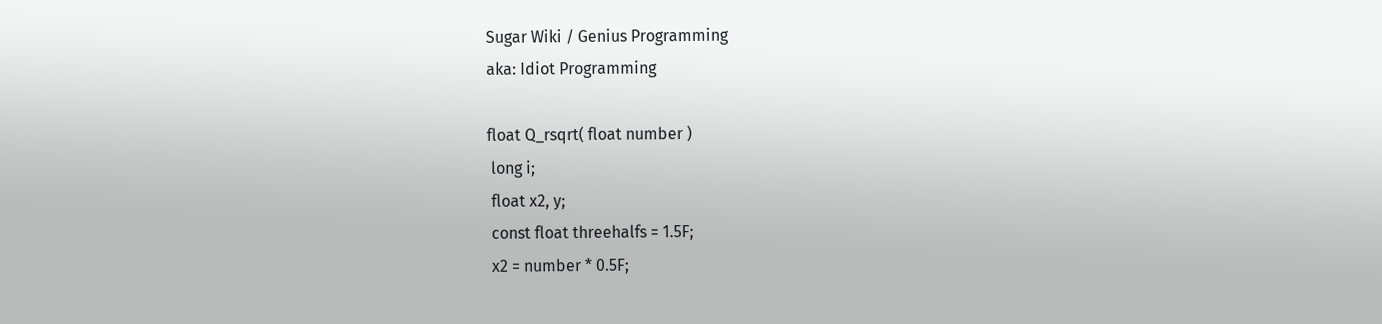Sugar Wiki / Genius Programming
aka: Idiot Programming

float Q_rsqrt( float number )
 long i;
 float x2, y;
 const float threehalfs = 1.5F;
 x2 = number * 0.5F;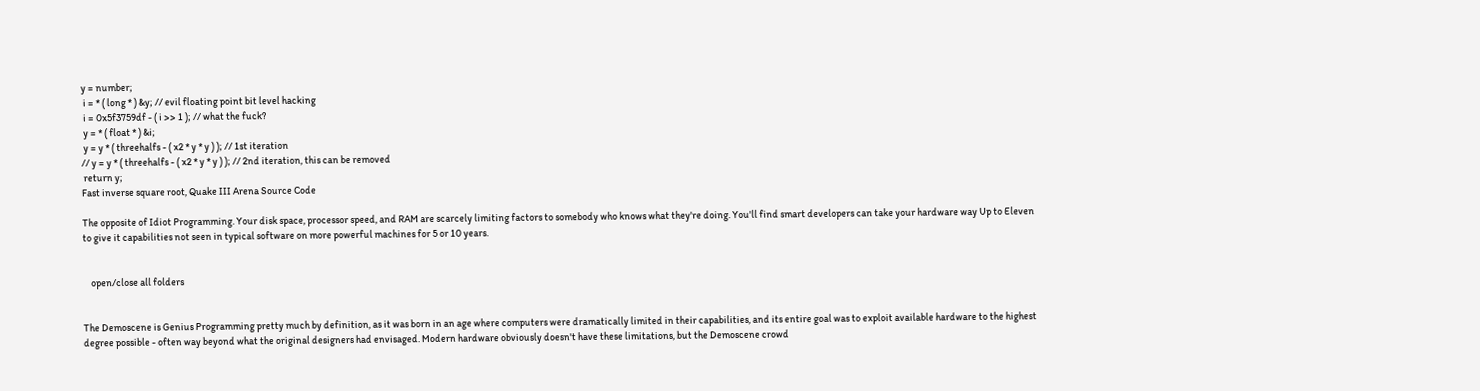y = number;
 i = * ( long * ) &y; // evil floating point bit level hacking
 i = 0x5f3759df - ( i >> 1 ); // what the fuck?
 y = * ( float * ) &i;
 y = y * ( threehalfs - ( x2 * y * y ) ); // 1st iteration
// y = y * ( threehalfs - ( x2 * y * y ) ); // 2nd iteration, this can be removed
 return y;
Fast inverse square root, Quake III Arena Source Code

The opposite of Idiot Programming. Your disk space, processor speed, and RAM are scarcely limiting factors to somebody who knows what they're doing. You'll find smart developers can take your hardware way Up to Eleven to give it capabilities not seen in typical software on more powerful machines for 5 or 10 years.


    open/close all folders


The Demoscene is Genius Programming pretty much by definition, as it was born in an age where computers were dramatically limited in their capabilities, and its entire goal was to exploit available hardware to the highest degree possible - often way beyond what the original designers had envisaged. Modern hardware obviously doesn't have these limitations, but the Demoscene crowd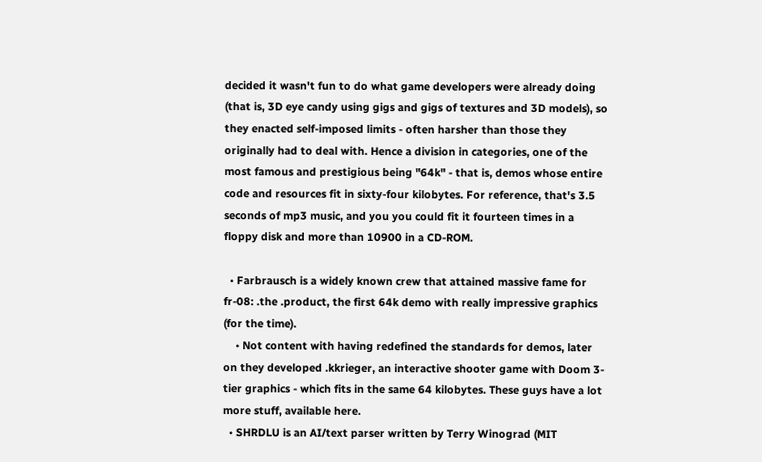decided it wasn't fun to do what game developers were already doing (that is, 3D eye candy using gigs and gigs of textures and 3D models), so they enacted self-imposed limits - often harsher than those they originally had to deal with. Hence a division in categories, one of the most famous and prestigious being "64k" - that is, demos whose entire code and resources fit in sixty-four kilobytes. For reference, that's 3.5 seconds of mp3 music, and you you could fit it fourteen times in a floppy disk and more than 10900 in a CD-ROM.

  • Farbrausch is a widely known crew that attained massive fame for fr-08: .the .product, the first 64k demo with really impressive graphics (for the time).
    • Not content with having redefined the standards for demos, later on they developed .kkrieger, an interactive shooter game with Doom 3-tier graphics - which fits in the same 64 kilobytes. These guys have a lot more stuff, available here.
  • SHRDLU is an AI/text parser written by Terry Winograd (MIT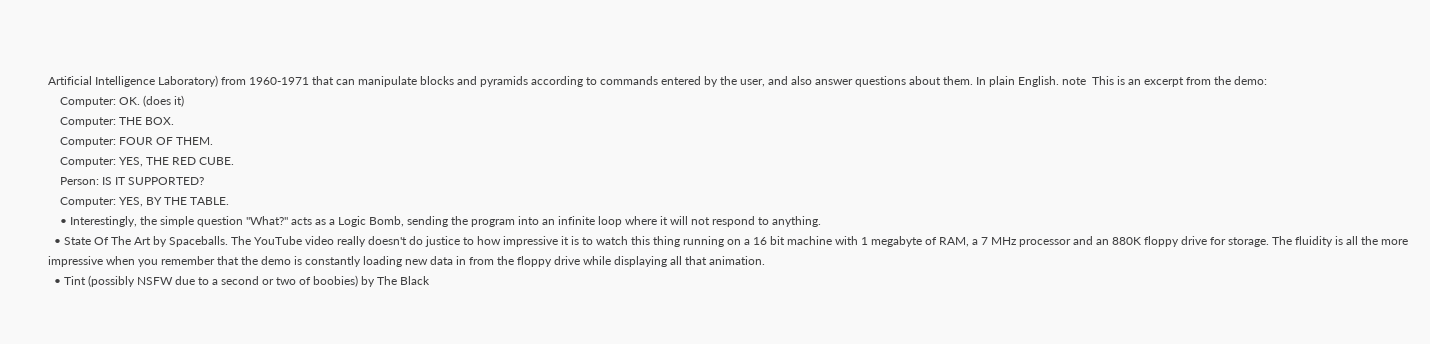Artificial Intelligence Laboratory) from 1960-1971 that can manipulate blocks and pyramids according to commands entered by the user, and also answer questions about them. In plain English. note  This is an excerpt from the demo:
    Computer: OK. (does it)
    Computer: THE BOX.
    Computer: FOUR OF THEM.
    Computer: YES, THE RED CUBE.
    Person: IS IT SUPPORTED?
    Computer: YES, BY THE TABLE.
    • Interestingly, the simple question "What?" acts as a Logic Bomb, sending the program into an infinite loop where it will not respond to anything.
  • State Of The Art by Spaceballs. The YouTube video really doesn't do justice to how impressive it is to watch this thing running on a 16 bit machine with 1 megabyte of RAM, a 7 MHz processor and an 880K floppy drive for storage. The fluidity is all the more impressive when you remember that the demo is constantly loading new data in from the floppy drive while displaying all that animation.
  • Tint (possibly NSFW due to a second or two of boobies) by The Black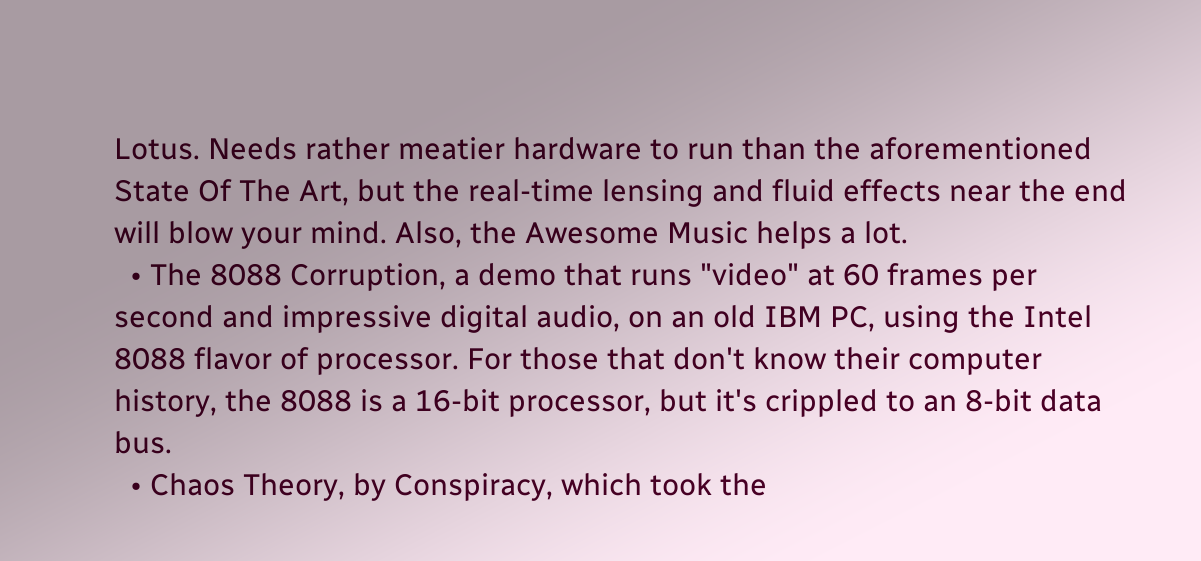Lotus. Needs rather meatier hardware to run than the aforementioned State Of The Art, but the real-time lensing and fluid effects near the end will blow your mind. Also, the Awesome Music helps a lot.
  • The 8088 Corruption, a demo that runs "video" at 60 frames per second and impressive digital audio, on an old IBM PC, using the Intel 8088 flavor of processor. For those that don't know their computer history, the 8088 is a 16-bit processor, but it's crippled to an 8-bit data bus.
  • Chaos Theory, by Conspiracy, which took the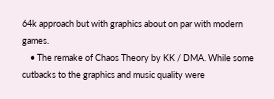64k approach but with graphics about on par with modern games.
    • The remake of Chaos Theory by KK / DMA. While some cutbacks to the graphics and music quality were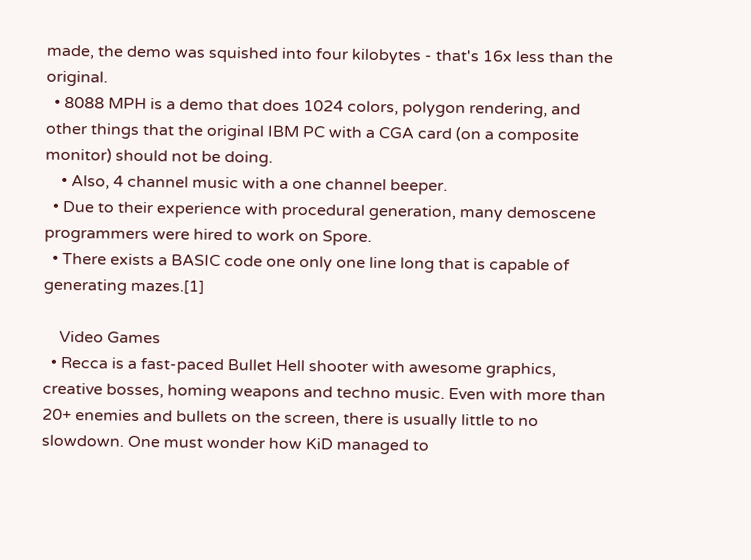made, the demo was squished into four kilobytes - that's 16x less than the original.
  • 8088 MPH is a demo that does 1024 colors, polygon rendering, and other things that the original IBM PC with a CGA card (on a composite monitor) should not be doing.
    • Also, 4 channel music with a one channel beeper.
  • Due to their experience with procedural generation, many demoscene programmers were hired to work on Spore.
  • There exists a BASIC code one only one line long that is capable of generating mazes.[1]

    Video Games
  • Recca is a fast-paced Bullet Hell shooter with awesome graphics, creative bosses, homing weapons and techno music. Even with more than 20+ enemies and bullets on the screen, there is usually little to no slowdown. One must wonder how KiD managed to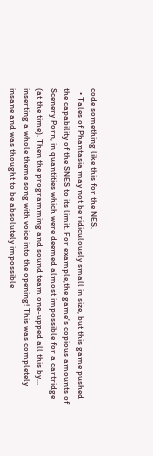code something like this for the NES.
  • Tales of Phantasia may not be ridiculously small in size, but this game pushed the capability of the SNES to its limit. For example,the game's copious amounts of Scenery Porn, in quantities which were deemed almost impossible for a cartridge (at the time). Then the programming and sound team one-upped all this by... inserting a whole theme song with voice into the opening! This was completely insane and was thought to be absolutely impossible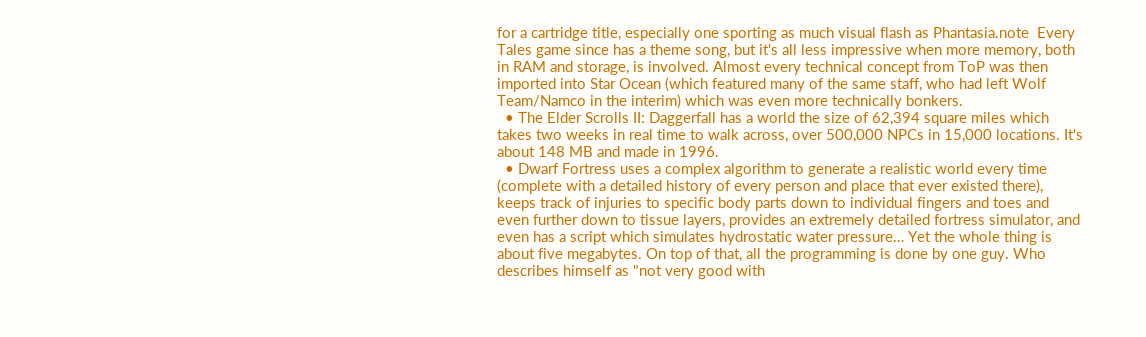for a cartridge title, especially one sporting as much visual flash as Phantasia.note  Every Tales game since has a theme song, but it's all less impressive when more memory, both in RAM and storage, is involved. Almost every technical concept from ToP was then imported into Star Ocean (which featured many of the same staff, who had left Wolf Team/Namco in the interim) which was even more technically bonkers.
  • The Elder Scrolls II: Daggerfall has a world the size of 62,394 square miles which takes two weeks in real time to walk across, over 500,000 NPCs in 15,000 locations. It's about 148 MB and made in 1996.
  • Dwarf Fortress uses a complex algorithm to generate a realistic world every time (complete with a detailed history of every person and place that ever existed there), keeps track of injuries to specific body parts down to individual fingers and toes and even further down to tissue layers, provides an extremely detailed fortress simulator, and even has a script which simulates hydrostatic water pressure… Yet the whole thing is about five megabytes. On top of that, all the programming is done by one guy. Who describes himself as "not very good with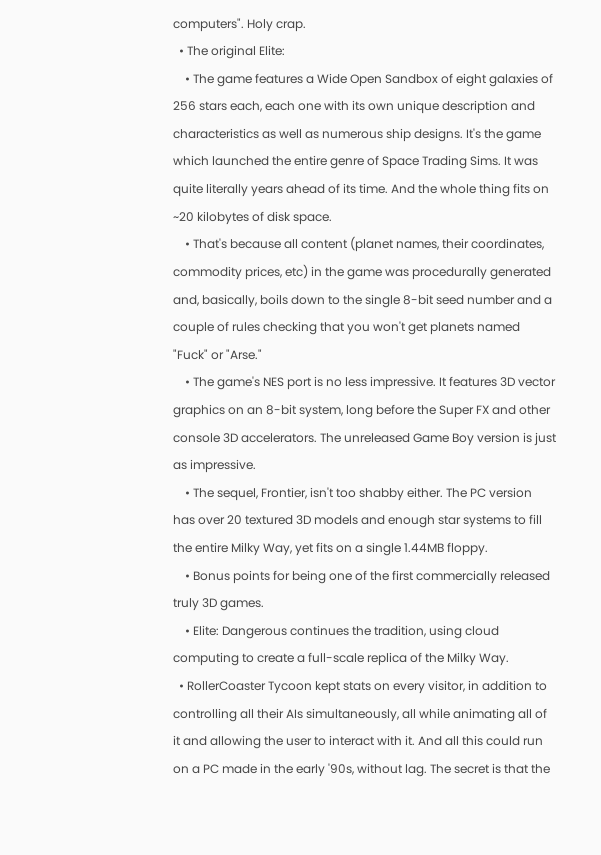computers". Holy crap.
  • The original Elite:
    • The game features a Wide Open Sandbox of eight galaxies of 256 stars each, each one with its own unique description and characteristics as well as numerous ship designs. It's the game which launched the entire genre of Space Trading Sims. It was quite literally years ahead of its time. And the whole thing fits on ~20 kilobytes of disk space.
    • That's because all content (planet names, their coordinates, commodity prices, etc) in the game was procedurally generated and, basically, boils down to the single 8-bit seed number and a couple of rules checking that you won't get planets named "Fuck" or "Arse."
    • The game's NES port is no less impressive. It features 3D vector graphics on an 8-bit system, long before the Super FX and other console 3D accelerators. The unreleased Game Boy version is just as impressive.
    • The sequel, Frontier, isn't too shabby either. The PC version has over 20 textured 3D models and enough star systems to fill the entire Milky Way, yet fits on a single 1.44MB floppy.
    • Bonus points for being one of the first commercially released truly 3D games.
    • Elite: Dangerous continues the tradition, using cloud computing to create a full-scale replica of the Milky Way.
  • RollerCoaster Tycoon kept stats on every visitor, in addition to controlling all their AIs simultaneously, all while animating all of it and allowing the user to interact with it. And all this could run on a PC made in the early '90s, without lag. The secret is that the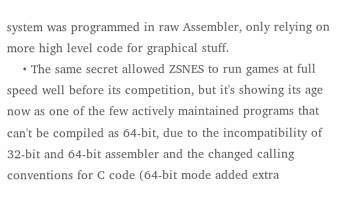system was programmed in raw Assembler, only relying on more high level code for graphical stuff.
    • The same secret allowed ZSNES to run games at full speed well before its competition, but it's showing its age now as one of the few actively maintained programs that can't be compiled as 64-bit, due to the incompatibility of 32-bit and 64-bit assembler and the changed calling conventions for C code (64-bit mode added extra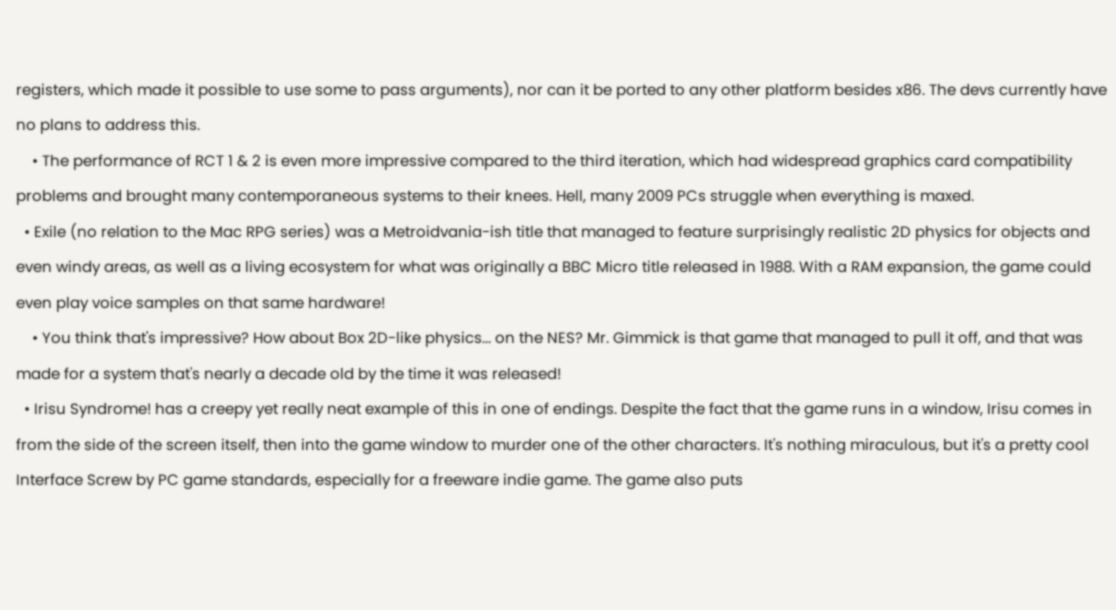registers, which made it possible to use some to pass arguments), nor can it be ported to any other platform besides x86. The devs currently have no plans to address this.
    • The performance of RCT 1 & 2 is even more impressive compared to the third iteration, which had widespread graphics card compatibility problems and brought many contemporaneous systems to their knees. Hell, many 2009 PCs struggle when everything is maxed.
  • Exile (no relation to the Mac RPG series) was a Metroidvania-ish title that managed to feature surprisingly realistic 2D physics for objects and even windy areas, as well as a living ecosystem for what was originally a BBC Micro title released in 1988. With a RAM expansion, the game could even play voice samples on that same hardware!
    • You think that's impressive? How about Box 2D-like physics... on the NES? Mr. Gimmick is that game that managed to pull it off, and that was made for a system that's nearly a decade old by the time it was released!
  • Irisu Syndrome! has a creepy yet really neat example of this in one of endings. Despite the fact that the game runs in a window, Irisu comes in from the side of the screen itself, then into the game window to murder one of the other characters. It's nothing miraculous, but it's a pretty cool Interface Screw by PC game standards, especially for a freeware indie game. The game also puts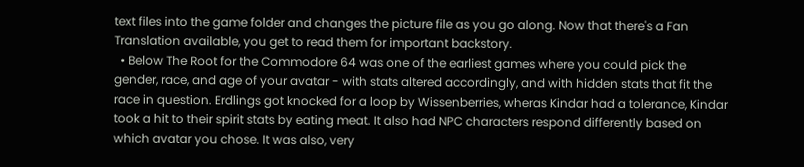text files into the game folder and changes the picture file as you go along. Now that there's a Fan Translation available, you get to read them for important backstory.
  • Below The Root for the Commodore 64 was one of the earliest games where you could pick the gender, race, and age of your avatar - with stats altered accordingly, and with hidden stats that fit the race in question. Erdlings got knocked for a loop by Wissenberries, wheras Kindar had a tolerance, Kindar took a hit to their spirit stats by eating meat. It also had NPC characters respond differently based on which avatar you chose. It was also, very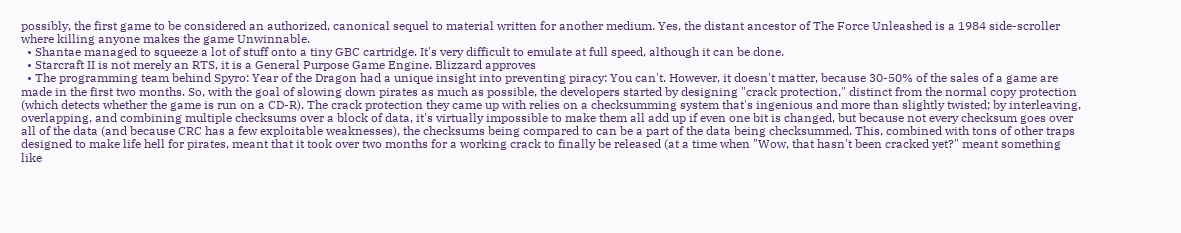possibly, the first game to be considered an authorized, canonical sequel to material written for another medium. Yes, the distant ancestor of The Force Unleashed is a 1984 side-scroller where killing anyone makes the game Unwinnable.
  • Shantae managed to squeeze a lot of stuff onto a tiny GBC cartridge. It's very difficult to emulate at full speed, although it can be done.
  • Starcraft II is not merely an RTS, it is a General Purpose Game Engine. Blizzard approves
  • The programming team behind Spyro: Year of the Dragon had a unique insight into preventing piracy: You can't. However, it doesn't matter, because 30-50% of the sales of a game are made in the first two months. So, with the goal of slowing down pirates as much as possible, the developers started by designing "crack protection," distinct from the normal copy protection (which detects whether the game is run on a CD-R). The crack protection they came up with relies on a checksumming system that's ingenious and more than slightly twisted; by interleaving, overlapping, and combining multiple checksums over a block of data, it's virtually impossible to make them all add up if even one bit is changed, but because not every checksum goes over all of the data (and because CRC has a few exploitable weaknesses), the checksums being compared to can be a part of the data being checksummed. This, combined with tons of other traps designed to make life hell for pirates, meant that it took over two months for a working crack to finally be released (at a time when "Wow, that hasn't been cracked yet?" meant something like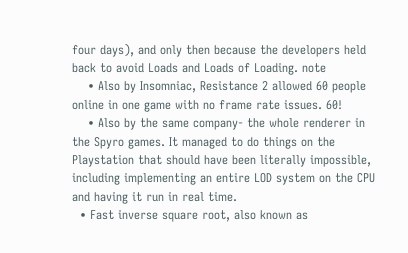four days), and only then because the developers held back to avoid Loads and Loads of Loading. note
    • Also by Insomniac, Resistance 2 allowed 60 people online in one game with no frame rate issues. 60!
    • Also by the same company- the whole renderer in the Spyro games. It managed to do things on the Playstation that should have been literally impossible, including implementing an entire LOD system on the CPU and having it run in real time.
  • Fast inverse square root, also known as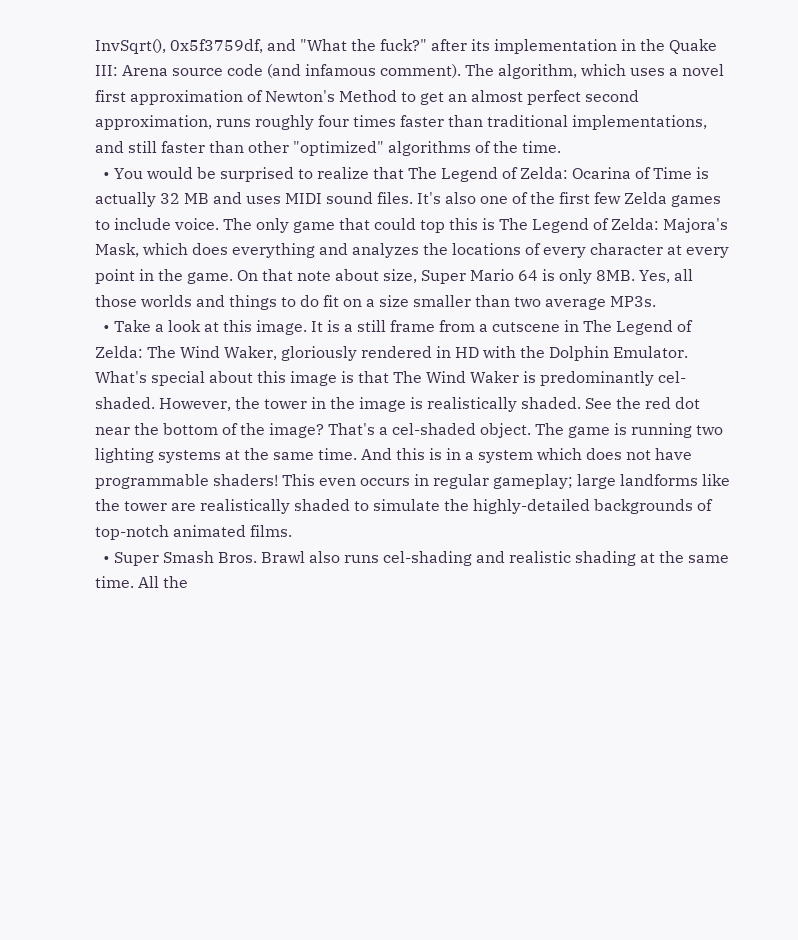InvSqrt(), 0x5f3759df, and "What the fuck?" after its implementation in the Quake III: Arena source code (and infamous comment). The algorithm, which uses a novel first approximation of Newton's Method to get an almost perfect second approximation, runs roughly four times faster than traditional implementations, and still faster than other "optimized" algorithms of the time.
  • You would be surprised to realize that The Legend of Zelda: Ocarina of Time is actually 32 MB and uses MIDI sound files. It's also one of the first few Zelda games to include voice. The only game that could top this is The Legend of Zelda: Majora's Mask, which does everything and analyzes the locations of every character at every point in the game. On that note about size, Super Mario 64 is only 8MB. Yes, all those worlds and things to do fit on a size smaller than two average MP3s.
  • Take a look at this image. It is a still frame from a cutscene in The Legend of Zelda: The Wind Waker, gloriously rendered in HD with the Dolphin Emulator. What's special about this image is that The Wind Waker is predominantly cel-shaded. However, the tower in the image is realistically shaded. See the red dot near the bottom of the image? That's a cel-shaded object. The game is running two lighting systems at the same time. And this is in a system which does not have programmable shaders! This even occurs in regular gameplay; large landforms like the tower are realistically shaded to simulate the highly-detailed backgrounds of top-notch animated films.
  • Super Smash Bros. Brawl also runs cel-shading and realistic shading at the same time. All the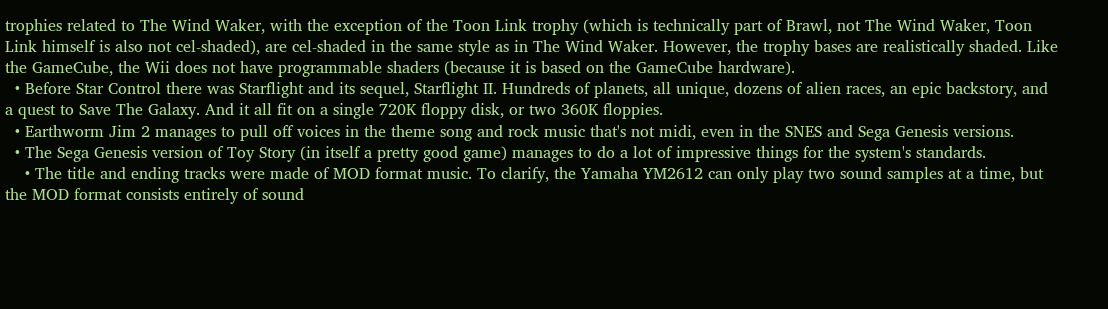trophies related to The Wind Waker, with the exception of the Toon Link trophy (which is technically part of Brawl, not The Wind Waker, Toon Link himself is also not cel-shaded), are cel-shaded in the same style as in The Wind Waker. However, the trophy bases are realistically shaded. Like the GameCube, the Wii does not have programmable shaders (because it is based on the GameCube hardware).
  • Before Star Control there was Starflight and its sequel, Starflight II. Hundreds of planets, all unique, dozens of alien races, an epic backstory, and a quest to Save The Galaxy. And it all fit on a single 720K floppy disk, or two 360K floppies.
  • Earthworm Jim 2 manages to pull off voices in the theme song and rock music that's not midi, even in the SNES and Sega Genesis versions.
  • The Sega Genesis version of Toy Story (in itself a pretty good game) manages to do a lot of impressive things for the system's standards.
    • The title and ending tracks were made of MOD format music. To clarify, the Yamaha YM2612 can only play two sound samples at a time, but the MOD format consists entirely of sound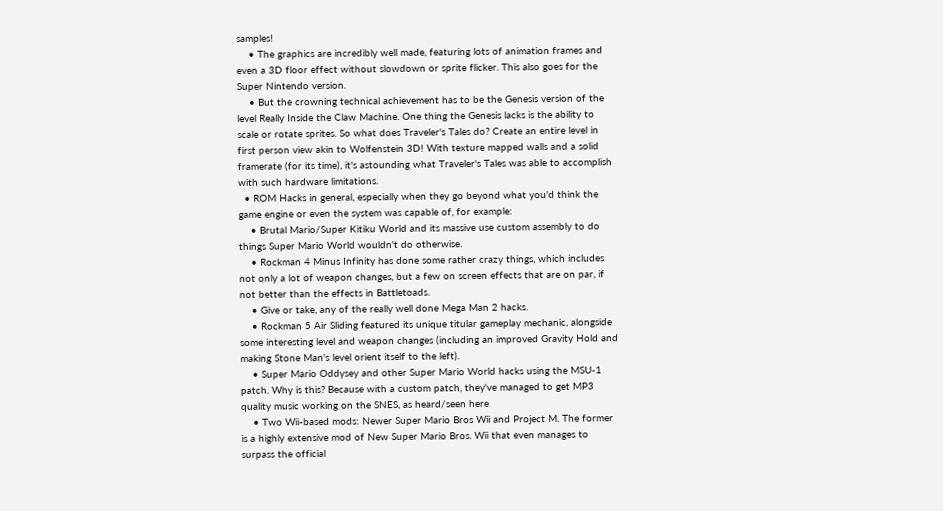samples!
    • The graphics are incredibly well made, featuring lots of animation frames and even a 3D floor effect without slowdown or sprite flicker. This also goes for the Super Nintendo version.
    • But the crowning technical achievement has to be the Genesis version of the level Really Inside the Claw Machine. One thing the Genesis lacks is the ability to scale or rotate sprites. So what does Traveler's Tales do? Create an entire level in first person view akin to Wolfenstein 3D! With texture mapped walls and a solid framerate (for its time), it's astounding what Traveler's Tales was able to accomplish with such hardware limitations.
  • ROM Hacks in general, especially when they go beyond what you'd think the game engine or even the system was capable of, for example:
    • Brutal Mario/Super Kitiku World and its massive use custom assembly to do things Super Mario World wouldn't do otherwise.
    • Rockman 4 Minus Infinity has done some rather crazy things, which includes not only a lot of weapon changes, but a few on screen effects that are on par, if not better than the effects in Battletoads.
    • Give or take, any of the really well done Mega Man 2 hacks.
    • Rockman 5 Air Sliding featured its unique titular gameplay mechanic, alongside some interesting level and weapon changes (including an improved Gravity Hold and making Stone Man's level orient itself to the left).
    • Super Mario Oddysey and other Super Mario World hacks using the MSU-1 patch. Why is this? Because with a custom patch, they've managed to get MP3 quality music working on the SNES, as heard/seen here
    • Two Wii-based mods: Newer Super Mario Bros Wii and Project M. The former is a highly extensive mod of New Super Mario Bros. Wii that even manages to surpass the official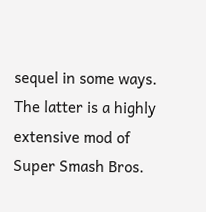sequel in some ways. The latter is a highly extensive mod of Super Smash Bros.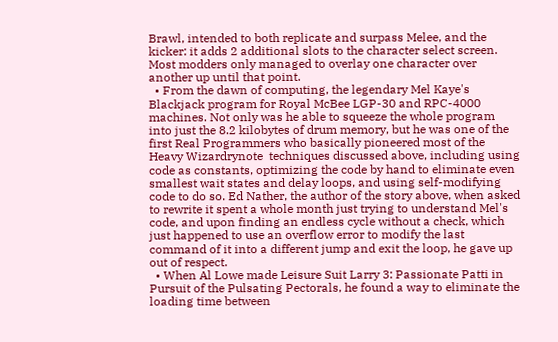Brawl, intended to both replicate and surpass Melee, and the kicker: it adds 2 additional slots to the character select screen. Most modders only managed to overlay one character over another up until that point.
  • From the dawn of computing, the legendary Mel Kaye's Blackjack program for Royal McBee LGP-30 and RPC-4000 machines. Not only was he able to squeeze the whole program into just the 8.2 kilobytes of drum memory, but he was one of the first Real Programmers who basically pioneered most of the Heavy Wizardrynote  techniques discussed above, including using code as constants, optimizing the code by hand to eliminate even smallest wait states and delay loops, and using self-modifying code to do so. Ed Nather, the author of the story above, when asked to rewrite it spent a whole month just trying to understand Mel's code, and upon finding an endless cycle without a check, which just happened to use an overflow error to modify the last command of it into a different jump and exit the loop, he gave up out of respect.
  • When Al Lowe made Leisure Suit Larry 3: Passionate Patti in Pursuit of the Pulsating Pectorals, he found a way to eliminate the loading time between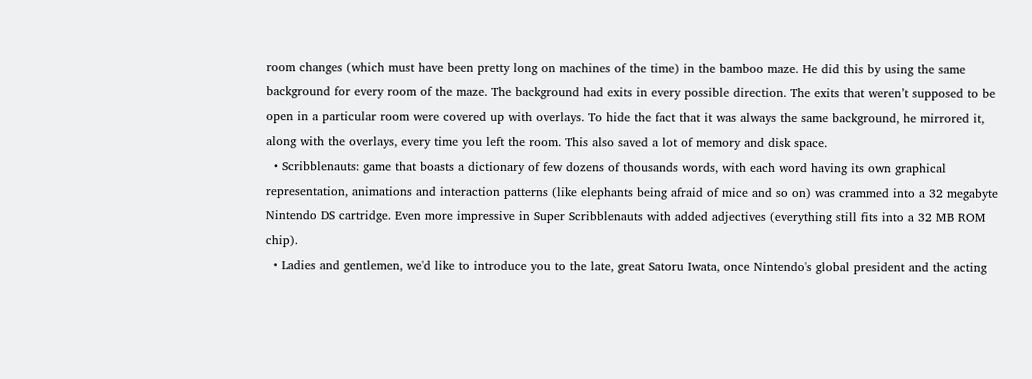room changes (which must have been pretty long on machines of the time) in the bamboo maze. He did this by using the same background for every room of the maze. The background had exits in every possible direction. The exits that weren’t supposed to be open in a particular room were covered up with overlays. To hide the fact that it was always the same background, he mirrored it, along with the overlays, every time you left the room. This also saved a lot of memory and disk space.
  • Scribblenauts: game that boasts a dictionary of few dozens of thousands words, with each word having its own graphical representation, animations and interaction patterns (like elephants being afraid of mice and so on) was crammed into a 32 megabyte Nintendo DS cartridge. Even more impressive in Super Scribblenauts with added adjectives (everything still fits into a 32 MB ROM chip).
  • Ladies and gentlemen, we'd like to introduce you to the late, great Satoru Iwata, once Nintendo's global president and the acting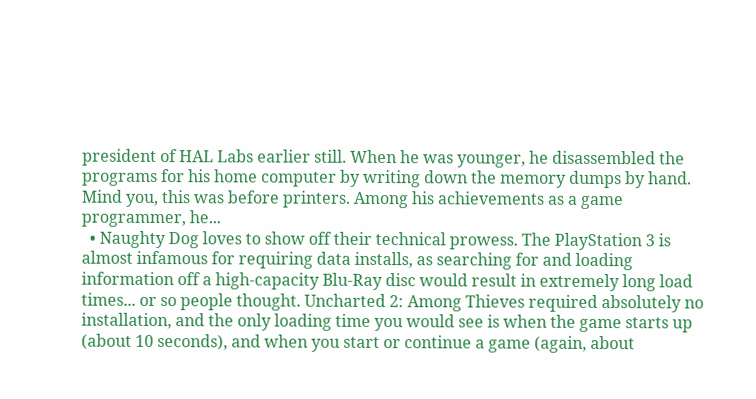president of HAL Labs earlier still. When he was younger, he disassembled the programs for his home computer by writing down the memory dumps by hand. Mind you, this was before printers. Among his achievements as a game programmer, he...
  • Naughty Dog loves to show off their technical prowess. The PlayStation 3 is almost infamous for requiring data installs, as searching for and loading information off a high-capacity Blu-Ray disc would result in extremely long load times... or so people thought. Uncharted 2: Among Thieves required absolutely no installation, and the only loading time you would see is when the game starts up (about 10 seconds), and when you start or continue a game (again, about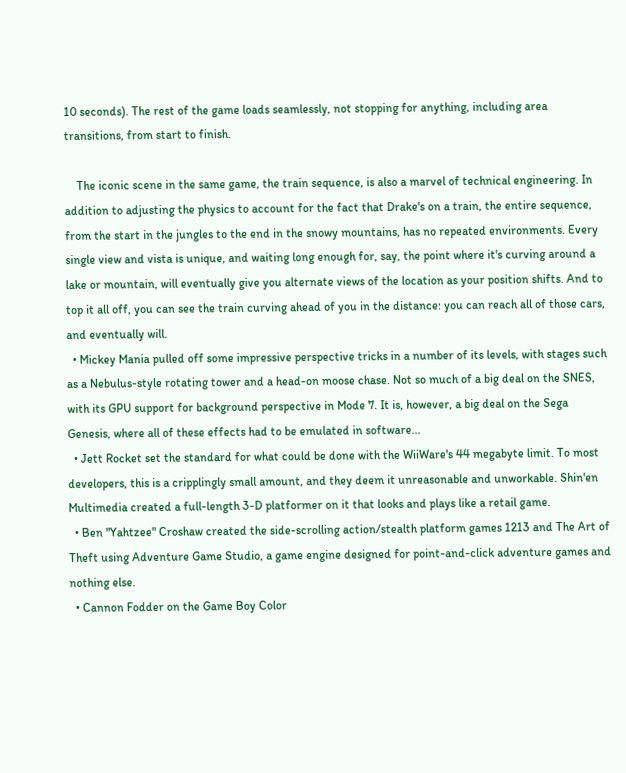10 seconds). The rest of the game loads seamlessly, not stopping for anything, including area transitions, from start to finish.

    The iconic scene in the same game, the train sequence, is also a marvel of technical engineering. In addition to adjusting the physics to account for the fact that Drake's on a train, the entire sequence, from the start in the jungles to the end in the snowy mountains, has no repeated environments. Every single view and vista is unique, and waiting long enough for, say, the point where it's curving around a lake or mountain, will eventually give you alternate views of the location as your position shifts. And to top it all off, you can see the train curving ahead of you in the distance: you can reach all of those cars, and eventually will.
  • Mickey Mania pulled off some impressive perspective tricks in a number of its levels, with stages such as a Nebulus-style rotating tower and a head-on moose chase. Not so much of a big deal on the SNES, with its GPU support for background perspective in Mode 7. It is, however, a big deal on the Sega Genesis, where all of these effects had to be emulated in software...
  • Jett Rocket set the standard for what could be done with the WiiWare's 44 megabyte limit. To most developers, this is a cripplingly small amount, and they deem it unreasonable and unworkable. Shin'en Multimedia created a full-length 3-D platformer on it that looks and plays like a retail game.
  • Ben "Yahtzee" Croshaw created the side-scrolling action/stealth platform games 1213 and The Art of Theft using Adventure Game Studio, a game engine designed for point-and-click adventure games and nothing else.
  • Cannon Fodder on the Game Boy Color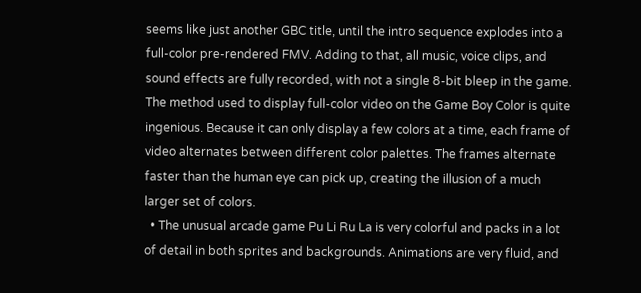seems like just another GBC title, until the intro sequence explodes into a full-color pre-rendered FMV. Adding to that, all music, voice clips, and sound effects are fully recorded, with not a single 8-bit bleep in the game. The method used to display full-color video on the Game Boy Color is quite ingenious. Because it can only display a few colors at a time, each frame of video alternates between different color palettes. The frames alternate faster than the human eye can pick up, creating the illusion of a much larger set of colors.
  • The unusual arcade game Pu Li Ru La is very colorful and packs in a lot of detail in both sprites and backgrounds. Animations are very fluid, and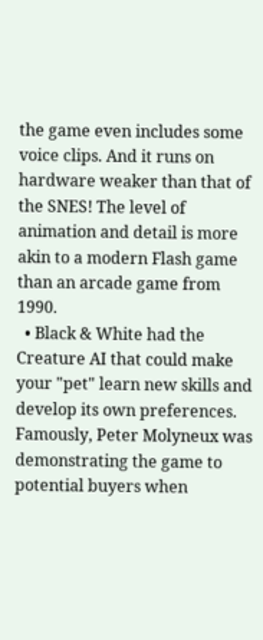the game even includes some voice clips. And it runs on hardware weaker than that of the SNES! The level of animation and detail is more akin to a modern Flash game than an arcade game from 1990.
  • Black & White had the Creature AI that could make your "pet" learn new skills and develop its own preferences. Famously, Peter Molyneux was demonstrating the game to potential buyers when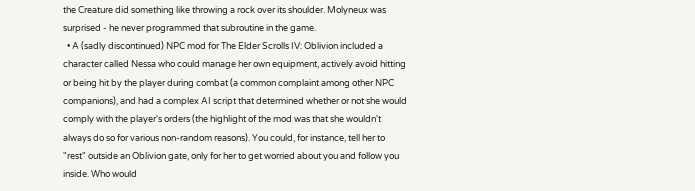the Creature did something like throwing a rock over its shoulder. Molyneux was surprised - he never programmed that subroutine in the game.
  • A (sadly discontinued) NPC mod for The Elder Scrolls IV: Oblivion included a character called Nessa who could manage her own equipment, actively avoid hitting or being hit by the player during combat (a common complaint among other NPC companions), and had a complex AI script that determined whether or not she would comply with the player's orders (the highlight of the mod was that she wouldn't always do so for various non-random reasons). You could, for instance, tell her to "rest" outside an Oblivion gate, only for her to get worried about you and follow you inside. Who would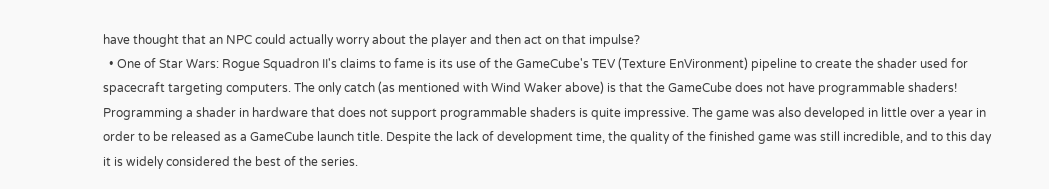have thought that an NPC could actually worry about the player and then act on that impulse?
  • One of Star Wars: Rogue Squadron II's claims to fame is its use of the GameCube's TEV (Texture EnVironment) pipeline to create the shader used for spacecraft targeting computers. The only catch (as mentioned with Wind Waker above) is that the GameCube does not have programmable shaders! Programming a shader in hardware that does not support programmable shaders is quite impressive. The game was also developed in little over a year in order to be released as a GameCube launch title. Despite the lack of development time, the quality of the finished game was still incredible, and to this day it is widely considered the best of the series.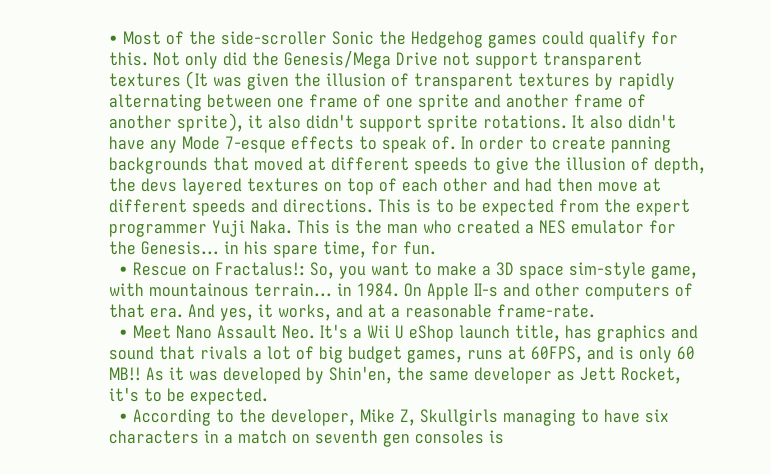• Most of the side-scroller Sonic the Hedgehog games could qualify for this. Not only did the Genesis/Mega Drive not support transparent textures (It was given the illusion of transparent textures by rapidly alternating between one frame of one sprite and another frame of another sprite), it also didn't support sprite rotations. It also didn't have any Mode 7-esque effects to speak of. In order to create panning backgrounds that moved at different speeds to give the illusion of depth, the devs layered textures on top of each other and had then move at different speeds and directions. This is to be expected from the expert programmer Yuji Naka. This is the man who created a NES emulator for the Genesis... in his spare time, for fun.
  • Rescue on Fractalus!: So, you want to make a 3D space sim-style game, with mountainous terrain... in 1984. On Apple II-s and other computers of that era. And yes, it works, and at a reasonable frame-rate.
  • Meet Nano Assault Neo. It's a Wii U eShop launch title, has graphics and sound that rivals a lot of big budget games, runs at 60FPS, and is only 60 MB!! As it was developed by Shin'en, the same developer as Jett Rocket, it's to be expected.
  • According to the developer, Mike Z, Skullgirls managing to have six characters in a match on seventh gen consoles is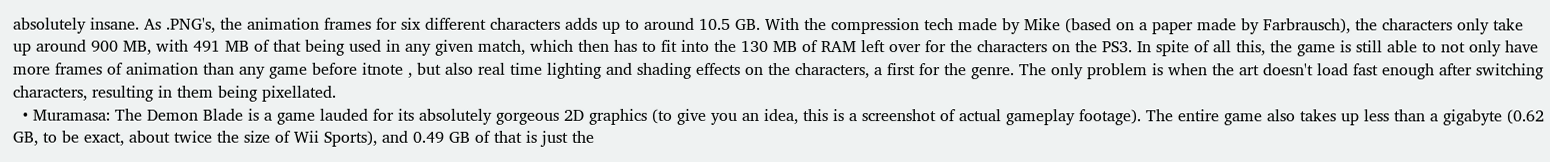absolutely insane. As .PNG's, the animation frames for six different characters adds up to around 10.5 GB. With the compression tech made by Mike (based on a paper made by Farbrausch), the characters only take up around 900 MB, with 491 MB of that being used in any given match, which then has to fit into the 130 MB of RAM left over for the characters on the PS3. In spite of all this, the game is still able to not only have more frames of animation than any game before itnote , but also real time lighting and shading effects on the characters, a first for the genre. The only problem is when the art doesn't load fast enough after switching characters, resulting in them being pixellated.
  • Muramasa: The Demon Blade is a game lauded for its absolutely gorgeous 2D graphics (to give you an idea, this is a screenshot of actual gameplay footage). The entire game also takes up less than a gigabyte (0.62 GB, to be exact, about twice the size of Wii Sports), and 0.49 GB of that is just the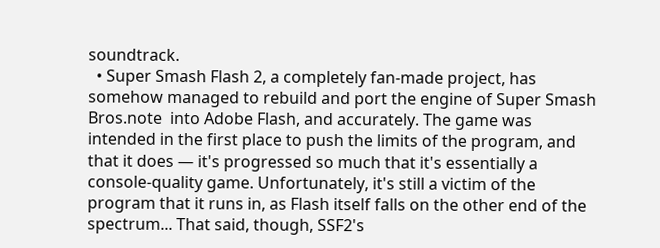soundtrack.
  • Super Smash Flash 2, a completely fan-made project, has somehow managed to rebuild and port the engine of Super Smash Bros.note  into Adobe Flash, and accurately. The game was intended in the first place to push the limits of the program, and that it does — it's progressed so much that it's essentially a console-quality game. Unfortunately, it's still a victim of the program that it runs in, as Flash itself falls on the other end of the spectrum... That said, though, SSF2's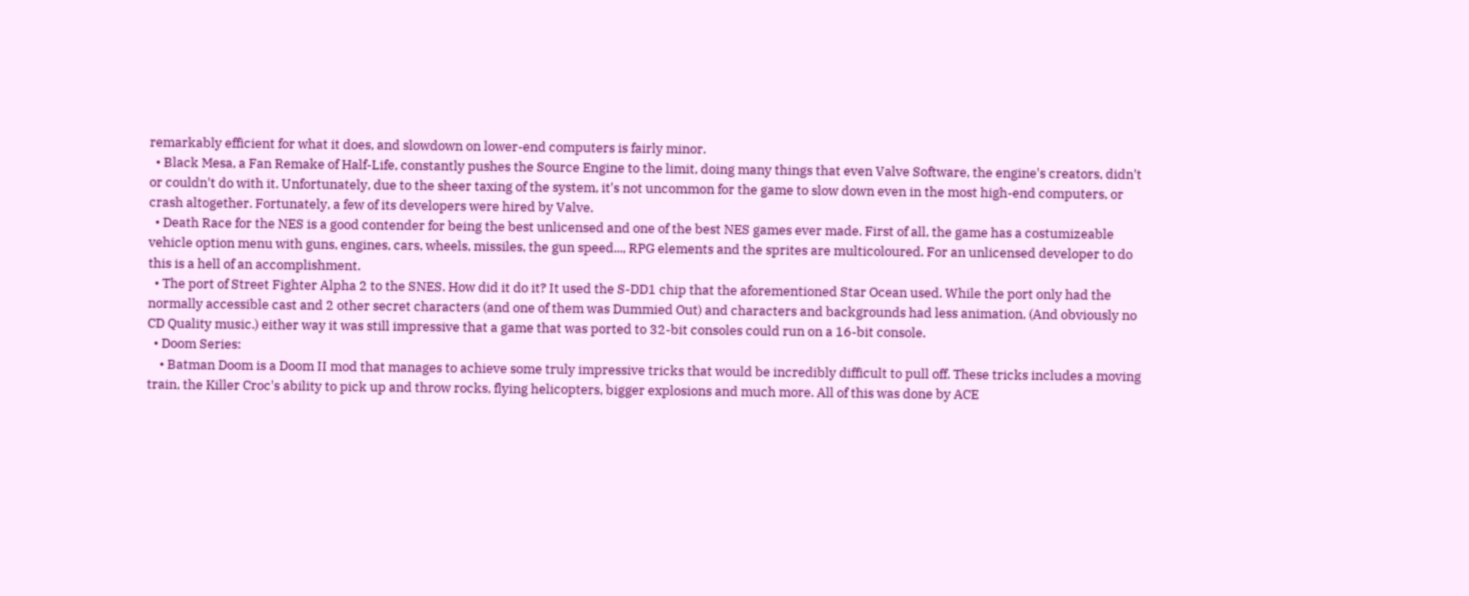remarkably efficient for what it does, and slowdown on lower-end computers is fairly minor.
  • Black Mesa, a Fan Remake of Half-Life, constantly pushes the Source Engine to the limit, doing many things that even Valve Software, the engine's creators, didn't or couldn't do with it. Unfortunately, due to the sheer taxing of the system, it's not uncommon for the game to slow down even in the most high-end computers, or crash altogether. Fortunately, a few of its developers were hired by Valve.
  • Death Race for the NES is a good contender for being the best unlicensed and one of the best NES games ever made. First of all, the game has a costumizeable vehicle option menu with guns, engines, cars, wheels, missiles, the gun speed..., RPG elements and the sprites are multicoloured. For an unlicensed developer to do this is a hell of an accomplishment.
  • The port of Street Fighter Alpha 2 to the SNES. How did it do it? It used the S-DD1 chip that the aforementioned Star Ocean used. While the port only had the normally accessible cast and 2 other secret characters (and one of them was Dummied Out) and characters and backgrounds had less animation, (And obviously no CD Quality music.) either way it was still impressive that a game that was ported to 32-bit consoles could run on a 16-bit console.
  • Doom Series:
    • Batman Doom is a Doom II mod that manages to achieve some truly impressive tricks that would be incredibly difficult to pull off. These tricks includes a moving train, the Killer Croc's ability to pick up and throw rocks, flying helicopters, bigger explosions and much more. All of this was done by ACE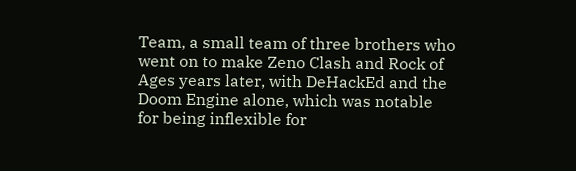Team, a small team of three brothers who went on to make Zeno Clash and Rock of Ages years later, with DeHackEd and the Doom Engine alone, which was notable for being inflexible for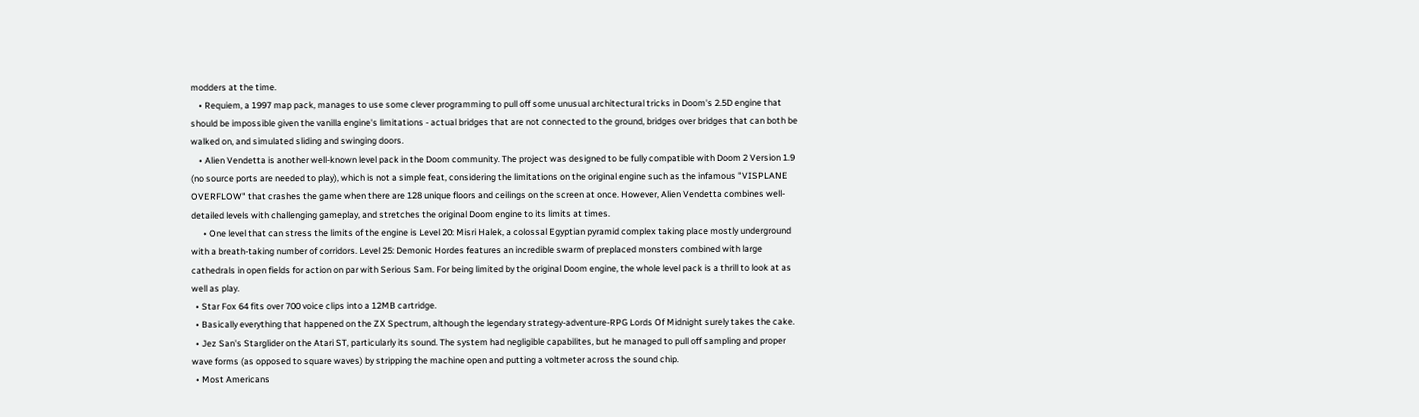modders at the time.
    • Requiem, a 1997 map pack, manages to use some clever programming to pull off some unusual architectural tricks in Doom's 2.5D engine that should be impossible given the vanilla engine's limitations - actual bridges that are not connected to the ground, bridges over bridges that can both be walked on, and simulated sliding and swinging doors.
    • Alien Vendetta is another well-known level pack in the Doom community. The project was designed to be fully compatible with Doom 2 Version 1.9 (no source ports are needed to play), which is not a simple feat, considering the limitations on the original engine such as the infamous "VISPLANE OVERFLOW" that crashes the game when there are 128 unique floors and ceilings on the screen at once. However, Alien Vendetta combines well-detailed levels with challenging gameplay, and stretches the original Doom engine to its limits at times.
      • One level that can stress the limits of the engine is Level 20: Misri Halek, a colossal Egyptian pyramid complex taking place mostly underground with a breath-taking number of corridors. Level 25: Demonic Hordes features an incredible swarm of preplaced monsters combined with large cathedrals in open fields for action on par with Serious Sam. For being limited by the original Doom engine, the whole level pack is a thrill to look at as well as play.
  • Star Fox 64 fits over 700 voice clips into a 12MB cartridge.
  • Basically everything that happened on the ZX Spectrum, although the legendary strategy-adventure-RPG Lords Of Midnight surely takes the cake.
  • Jez San's Starglider on the Atari ST, particularly its sound. The system had negligible capabilites, but he managed to pull off sampling and proper wave forms (as opposed to square waves) by stripping the machine open and putting a voltmeter across the sound chip.
  • Most Americans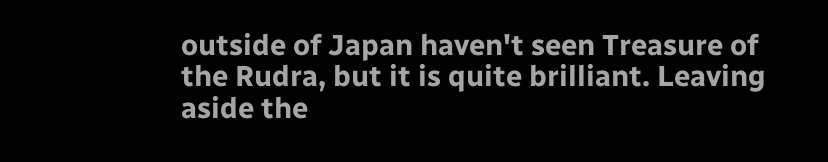outside of Japan haven't seen Treasure of the Rudra, but it is quite brilliant. Leaving aside the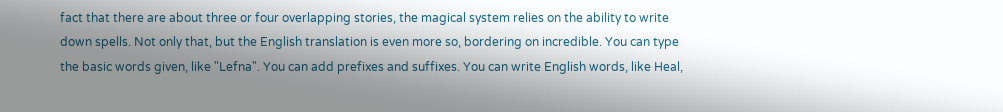fact that there are about three or four overlapping stories, the magical system relies on the ability to write down spells. Not only that, but the English translation is even more so, bordering on incredible. You can type the basic words given, like "Lefna". You can add prefixes and suffixes. You can write English words, like Heal,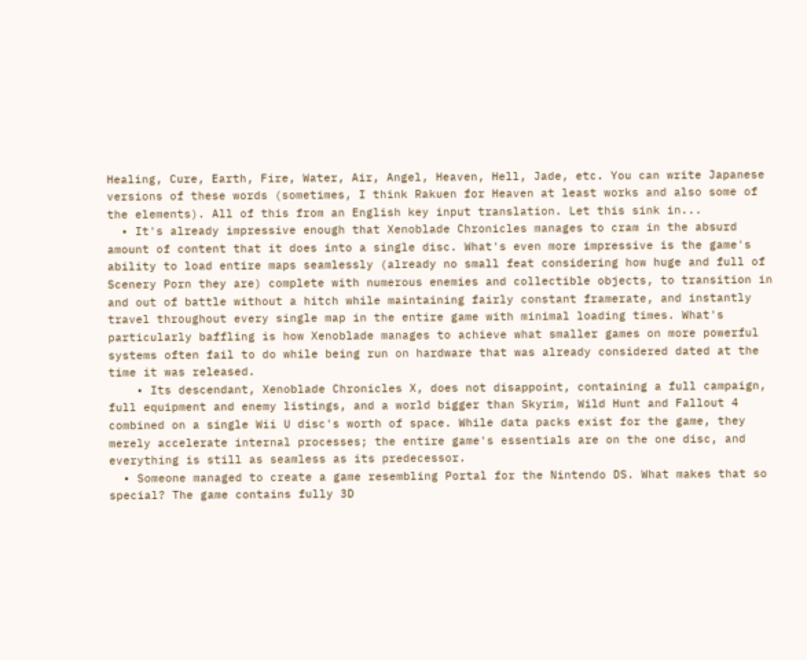Healing, Cure, Earth, Fire, Water, Air, Angel, Heaven, Hell, Jade, etc. You can write Japanese versions of these words (sometimes, I think Rakuen for Heaven at least works and also some of the elements). All of this from an English key input translation. Let this sink in...
  • It's already impressive enough that Xenoblade Chronicles manages to cram in the absurd amount of content that it does into a single disc. What's even more impressive is the game's ability to load entire maps seamlessly (already no small feat considering how huge and full of Scenery Porn they are) complete with numerous enemies and collectible objects, to transition in and out of battle without a hitch while maintaining fairly constant framerate, and instantly travel throughout every single map in the entire game with minimal loading times. What's particularly baffling is how Xenoblade manages to achieve what smaller games on more powerful systems often fail to do while being run on hardware that was already considered dated at the time it was released.
    • Its descendant, Xenoblade Chronicles X, does not disappoint, containing a full campaign, full equipment and enemy listings, and a world bigger than Skyrim, Wild Hunt and Fallout 4 combined on a single Wii U disc's worth of space. While data packs exist for the game, they merely accelerate internal processes; the entire game's essentials are on the one disc, and everything is still as seamless as its predecessor.
  • Someone managed to create a game resembling Portal for the Nintendo DS. What makes that so special? The game contains fully 3D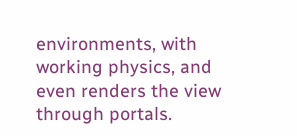environments, with working physics, and even renders the view through portals.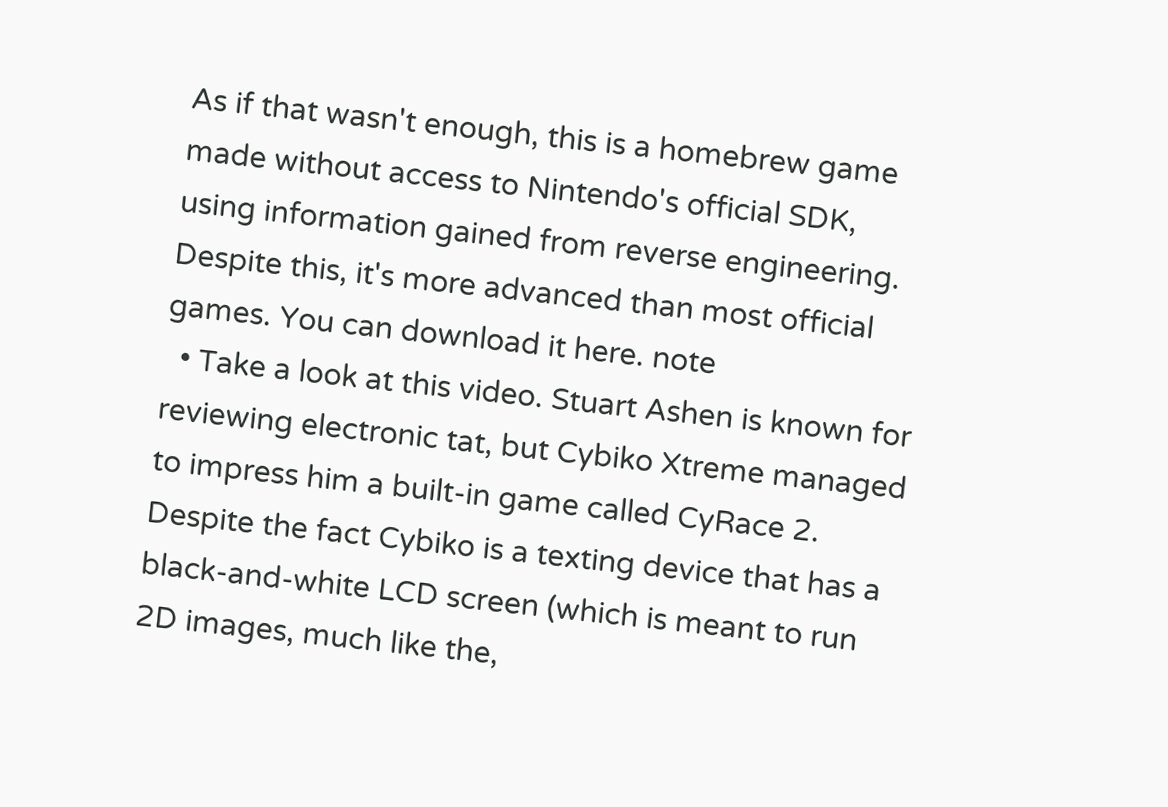As if that wasn't enough, this is a homebrew game made without access to Nintendo's official SDK, using information gained from reverse engineering. Despite this, it's more advanced than most official games. You can download it here. note
  • Take a look at this video. Stuart Ashen is known for reviewing electronic tat, but Cybiko Xtreme managed to impress him a built-in game called CyRace 2. Despite the fact Cybiko is a texting device that has a black-and-white LCD screen (which is meant to run 2D images, much like the,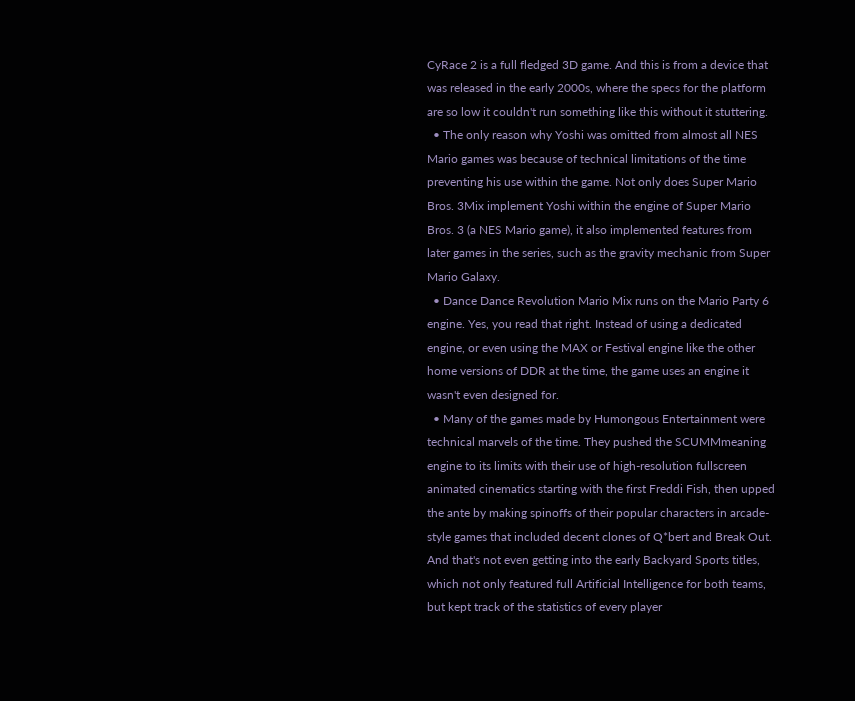CyRace 2 is a full fledged 3D game. And this is from a device that was released in the early 2000s, where the specs for the platform are so low it couldn't run something like this without it stuttering.
  • The only reason why Yoshi was omitted from almost all NES Mario games was because of technical limitations of the time preventing his use within the game. Not only does Super Mario Bros. 3Mix implement Yoshi within the engine of Super Mario Bros. 3 (a NES Mario game), it also implemented features from later games in the series, such as the gravity mechanic from Super Mario Galaxy.
  • Dance Dance Revolution Mario Mix runs on the Mario Party 6 engine. Yes, you read that right. Instead of using a dedicated engine, or even using the MAX or Festival engine like the other home versions of DDR at the time, the game uses an engine it wasn't even designed for.
  • Many of the games made by Humongous Entertainment were technical marvels of the time. They pushed the SCUMMmeaning  engine to its limits with their use of high-resolution fullscreen animated cinematics starting with the first Freddi Fish, then upped the ante by making spinoffs of their popular characters in arcade-style games that included decent clones of Q*bert and Break Out. And that's not even getting into the early Backyard Sports titles, which not only featured full Artificial Intelligence for both teams, but kept track of the statistics of every player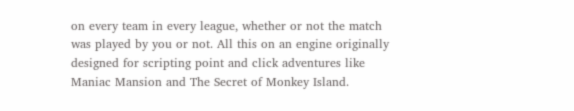on every team in every league, whether or not the match was played by you or not. All this on an engine originally designed for scripting point and click adventures like Maniac Mansion and The Secret of Monkey Island.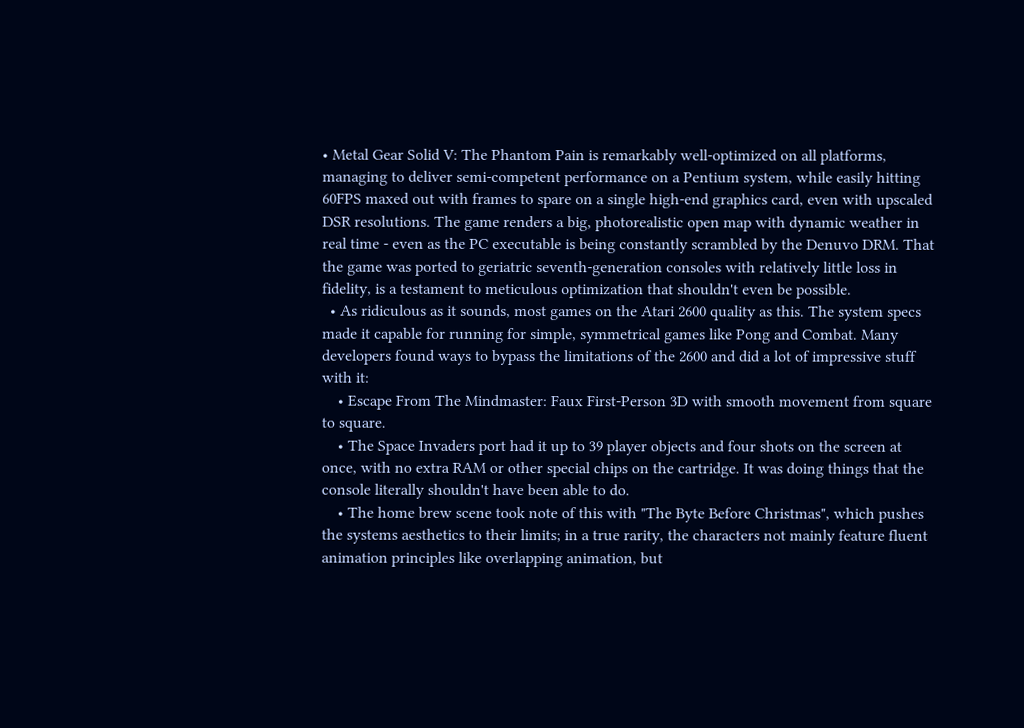• Metal Gear Solid V: The Phantom Pain is remarkably well-optimized on all platforms, managing to deliver semi-competent performance on a Pentium system, while easily hitting 60FPS maxed out with frames to spare on a single high-end graphics card, even with upscaled DSR resolutions. The game renders a big, photorealistic open map with dynamic weather in real time - even as the PC executable is being constantly scrambled by the Denuvo DRM. That the game was ported to geriatric seventh-generation consoles with relatively little loss in fidelity, is a testament to meticulous optimization that shouldn't even be possible.
  • As ridiculous as it sounds, most games on the Atari 2600 quality as this. The system specs made it capable for running for simple, symmetrical games like Pong and Combat. Many developers found ways to bypass the limitations of the 2600 and did a lot of impressive stuff with it:
    • Escape From The Mindmaster: Faux First-Person 3D with smooth movement from square to square.
    • The Space Invaders port had it up to 39 player objects and four shots on the screen at once, with no extra RAM or other special chips on the cartridge. It was doing things that the console literally shouldn't have been able to do.
    • The home brew scene took note of this with "The Byte Before Christmas", which pushes the systems aesthetics to their limits; in a true rarity, the characters not mainly feature fluent animation principles like overlapping animation, but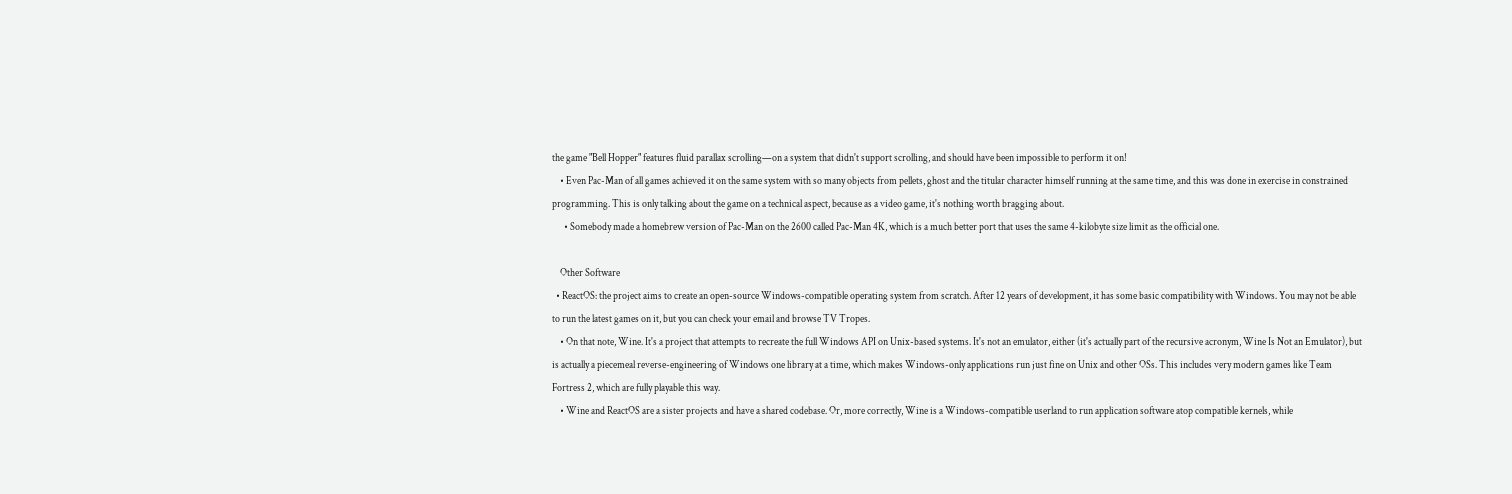the game "Bell Hopper" features fluid parallax scrolling—on a system that didn't support scrolling, and should have been impossible to perform it on!
    • Even Pac-Man of all games achieved it on the same system with so many objects from pellets, ghost and the titular character himself running at the same time, and this was done in exercise in constrained programming. This is only talking about the game on a technical aspect, because as a video game, it's nothing worth bragging about.
      • Somebody made a homebrew version of Pac-Man on the 2600 called Pac-Man 4K, which is a much better port that uses the same 4-kilobyte size limit as the official one.

    Other Software
  • ReactOS: the project aims to create an open-source Windows-compatible operating system from scratch. After 12 years of development, it has some basic compatibility with Windows. You may not be able to run the latest games on it, but you can check your email and browse TV Tropes.
    • On that note, Wine. It's a project that attempts to recreate the full Windows API on Unix-based systems. It's not an emulator, either (it's actually part of the recursive acronym, Wine Is Not an Emulator), but is actually a piecemeal reverse-engineering of Windows one library at a time, which makes Windows-only applications run just fine on Unix and other OSs. This includes very modern games like Team Fortress 2, which are fully playable this way.
    • Wine and ReactOS are a sister projects and have a shared codebase. Or, more correctly, Wine is a Windows-compatible userland to run application software atop compatible kernels, while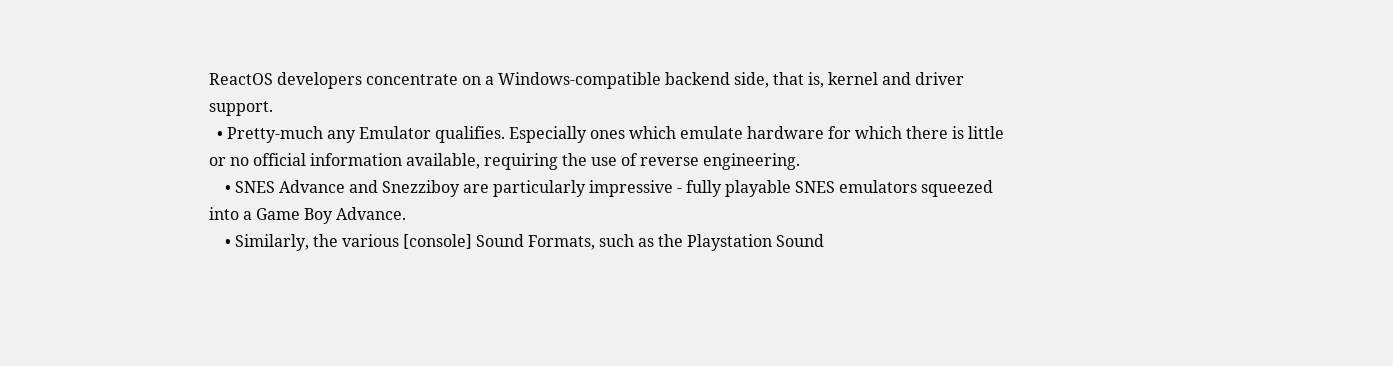ReactOS developers concentrate on a Windows-compatible backend side, that is, kernel and driver support.
  • Pretty-much any Emulator qualifies. Especially ones which emulate hardware for which there is little or no official information available, requiring the use of reverse engineering.
    • SNES Advance and Snezziboy are particularly impressive - fully playable SNES emulators squeezed into a Game Boy Advance.
    • Similarly, the various [console] Sound Formats, such as the Playstation Sound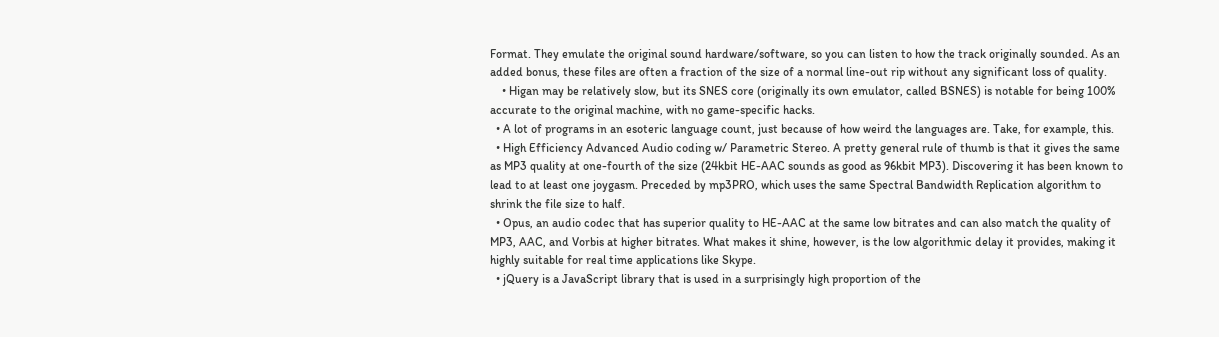Format. They emulate the original sound hardware/software, so you can listen to how the track originally sounded. As an added bonus, these files are often a fraction of the size of a normal line-out rip without any significant loss of quality.
    • Higan may be relatively slow, but its SNES core (originally its own emulator, called BSNES) is notable for being 100% accurate to the original machine, with no game-specific hacks.
  • A lot of programs in an esoteric language count, just because of how weird the languages are. Take, for example, this.
  • High Efficiency Advanced Audio coding w/ Parametric Stereo. A pretty general rule of thumb is that it gives the same as MP3 quality at one-fourth of the size (24kbit HE-AAC sounds as good as 96kbit MP3). Discovering it has been known to lead to at least one joygasm. Preceded by mp3PRO, which uses the same Spectral Bandwidth Replication algorithm to shrink the file size to half.
  • Opus, an audio codec that has superior quality to HE-AAC at the same low bitrates and can also match the quality of MP3, AAC, and Vorbis at higher bitrates. What makes it shine, however, is the low algorithmic delay it provides, making it highly suitable for real time applications like Skype.
  • jQuery is a JavaScript library that is used in a surprisingly high proportion of the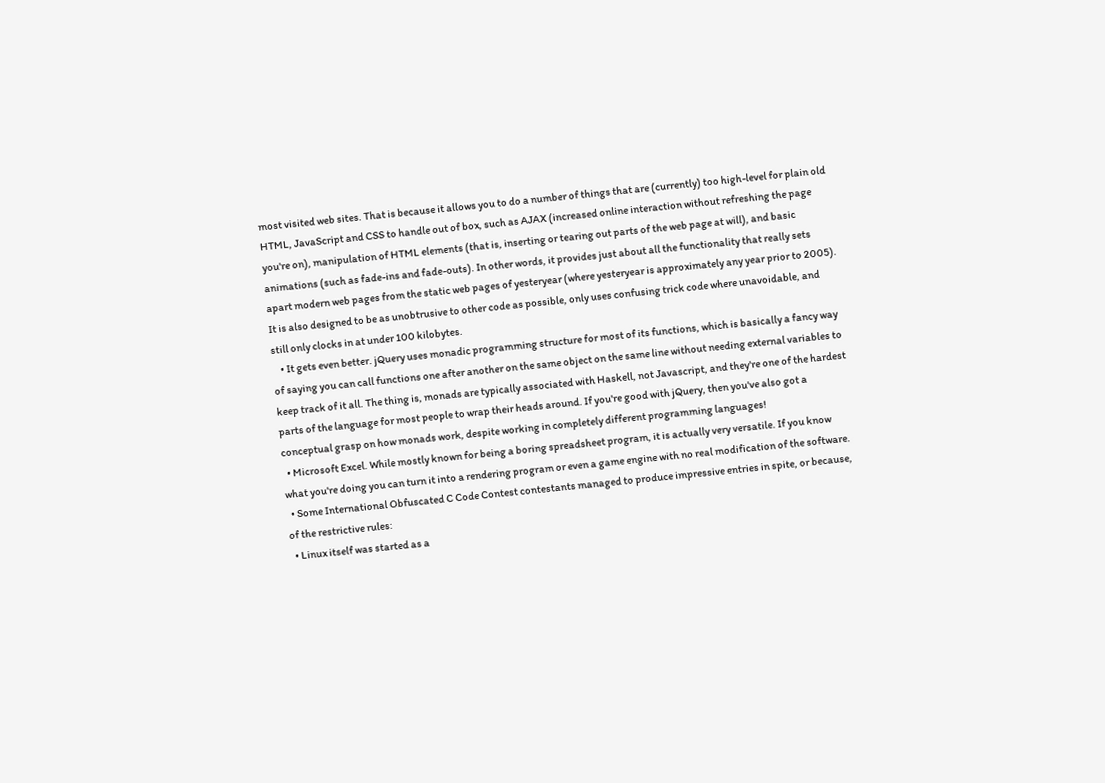most visited web sites. That is because it allows you to do a number of things that are (currently) too high-level for plain old HTML, JavaScript and CSS to handle out of box, such as AJAX (increased online interaction without refreshing the page you're on), manipulation of HTML elements (that is, inserting or tearing out parts of the web page at will), and basic animations (such as fade-ins and fade-outs). In other words, it provides just about all the functionality that really sets apart modern web pages from the static web pages of yesteryear (where yesteryear is approximately any year prior to 2005). It is also designed to be as unobtrusive to other code as possible, only uses confusing trick code where unavoidable, and still only clocks in at under 100 kilobytes.
    • It gets even better. jQuery uses monadic programming structure for most of its functions, which is basically a fancy way of saying you can call functions one after another on the same object on the same line without needing external variables to keep track of it all. The thing is, monads are typically associated with Haskell, not Javascript, and they're one of the hardest parts of the language for most people to wrap their heads around. If you're good with jQuery, then you've also got a conceptual grasp on how monads work, despite working in completely different programming languages!
  • Microsoft Excel. While mostly known for being a boring spreadsheet program, it is actually very versatile. If you know what you're doing you can turn it into a rendering program or even a game engine with no real modification of the software.
  • Some International Obfuscated C Code Contest contestants managed to produce impressive entries in spite, or because, of the restrictive rules:
  • Linux itself was started as a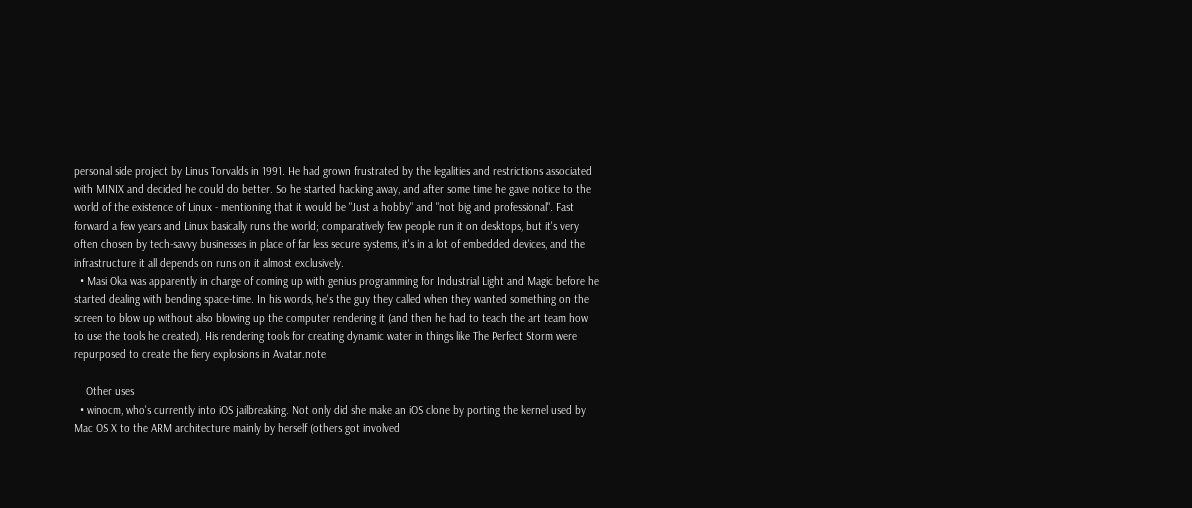personal side project by Linus Torvalds in 1991. He had grown frustrated by the legalities and restrictions associated with MINIX and decided he could do better. So he started hacking away, and after some time he gave notice to the world of the existence of Linux - mentioning that it would be "Just a hobby" and "not big and professional". Fast forward a few years and Linux basically runs the world; comparatively few people run it on desktops, but it's very often chosen by tech-savvy businesses in place of far less secure systems, it's in a lot of embedded devices, and the infrastructure it all depends on runs on it almost exclusively.
  • Masi Oka was apparently in charge of coming up with genius programming for Industrial Light and Magic before he started dealing with bending space-time. In his words, he's the guy they called when they wanted something on the screen to blow up without also blowing up the computer rendering it (and then he had to teach the art team how to use the tools he created). His rendering tools for creating dynamic water in things like The Perfect Storm were repurposed to create the fiery explosions in Avatar.note

    Other uses
  • winocm, who's currently into iOS jailbreaking. Not only did she make an iOS clone by porting the kernel used by Mac OS X to the ARM architecture mainly by herself (others got involved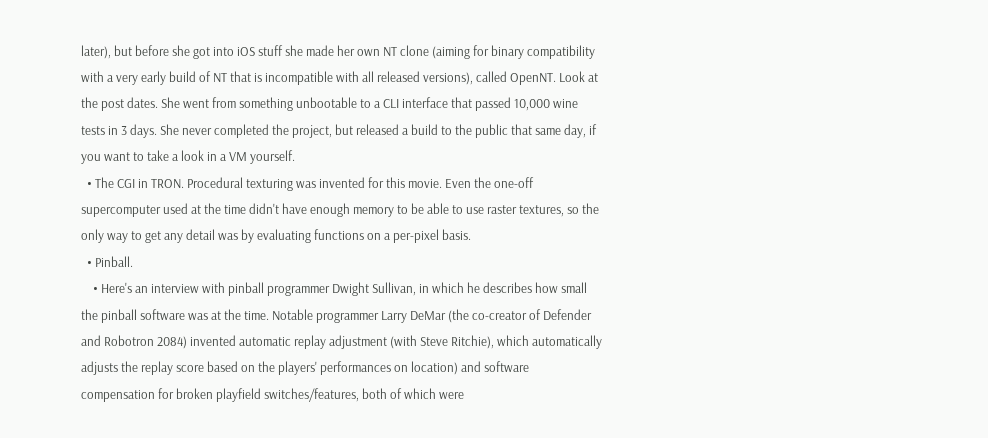later), but before she got into iOS stuff she made her own NT clone (aiming for binary compatibility with a very early build of NT that is incompatible with all released versions), called OpenNT. Look at the post dates. She went from something unbootable to a CLI interface that passed 10,000 wine tests in 3 days. She never completed the project, but released a build to the public that same day, if you want to take a look in a VM yourself.
  • The CGI in TRON. Procedural texturing was invented for this movie. Even the one-off supercomputer used at the time didn't have enough memory to be able to use raster textures, so the only way to get any detail was by evaluating functions on a per-pixel basis.
  • Pinball.
    • Here's an interview with pinball programmer Dwight Sullivan, in which he describes how small the pinball software was at the time. Notable programmer Larry DeMar (the co-creator of Defender and Robotron 2084) invented automatic replay adjustment (with Steve Ritchie), which automatically adjusts the replay score based on the players' performances on location) and software compensation for broken playfield switches/features, both of which were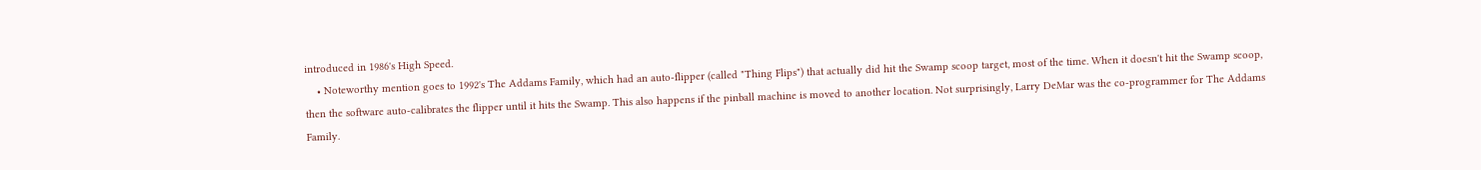introduced in 1986's High Speed.
    • Noteworthy mention goes to 1992's The Addams Family, which had an auto-flipper (called "Thing Flips") that actually did hit the Swamp scoop target, most of the time. When it doesn't hit the Swamp scoop, then the software auto-calibrates the flipper until it hits the Swamp. This also happens if the pinball machine is moved to another location. Not surprisingly, Larry DeMar was the co-programmer for The Addams Family.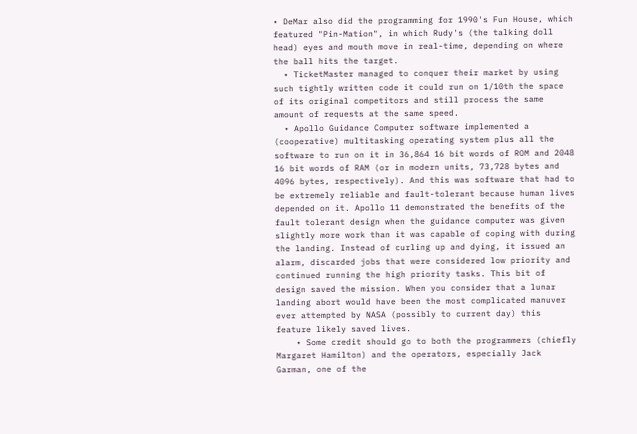• DeMar also did the programming for 1990's Fun House, which featured "Pin-Mation", in which Rudy's (the talking doll head) eyes and mouth move in real-time, depending on where the ball hits the target.
  • TicketMaster managed to conquer their market by using such tightly written code it could run on 1/10th the space of its original competitors and still process the same amount of requests at the same speed.
  • Apollo Guidance Computer software implemented a (cooperative) multitasking operating system plus all the software to run on it in 36,864 16 bit words of ROM and 2048 16 bit words of RAM (or in modern units, 73,728 bytes and 4096 bytes, respectively). And this was software that had to be extremely reliable and fault-tolerant because human lives depended on it. Apollo 11 demonstrated the benefits of the fault tolerant design when the guidance computer was given slightly more work than it was capable of coping with during the landing. Instead of curling up and dying, it issued an alarm, discarded jobs that were considered low priority and continued running the high priority tasks. This bit of design saved the mission. When you consider that a lunar landing abort would have been the most complicated manuver ever attempted by NASA (possibly to current day) this feature likely saved lives.
    • Some credit should go to both the programmers (chiefly Margaret Hamilton) and the operators, especially Jack Garman, one of the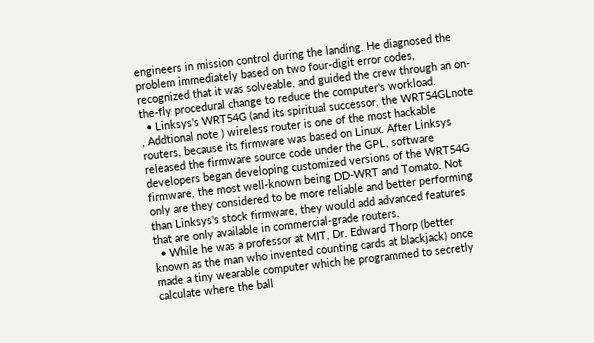engineers in mission control during the landing. He diagnosed the problem immediately based on two four-digit error codes, recognized that it was solveable, and guided the crew through an on-the-fly procedural change to reduce the computer's workload.
  • Linksys's WRT54G (and its spiritual successor, the WRT54GLnote , Addtional note ) wireless router is one of the most hackable routers, because its firmware was based on Linux. After Linksys released the firmware source code under the GPL, software developers began developing customized versions of the WRT54G firmware, the most well-known being DD-WRT and Tomato. Not only are they considered to be more reliable and better performing than Linksys's stock firmware, they would add advanced features that are only available in commercial-grade routers.
  • While he was a professor at MIT, Dr. Edward Thorp (better known as the man who invented counting cards at blackjack) once made a tiny wearable computer which he programmed to secretly calculate where the ball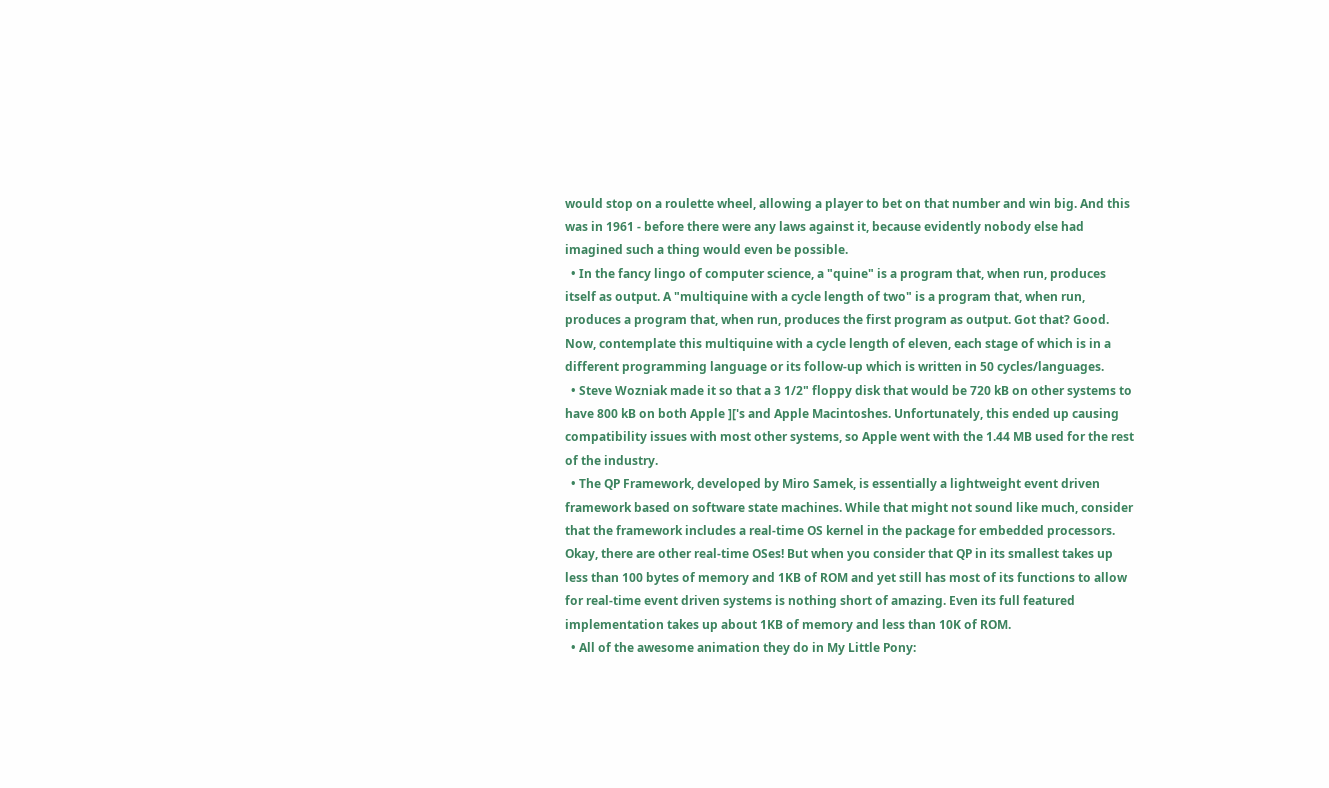would stop on a roulette wheel, allowing a player to bet on that number and win big. And this was in 1961 - before there were any laws against it, because evidently nobody else had imagined such a thing would even be possible.
  • In the fancy lingo of computer science, a "quine" is a program that, when run, produces itself as output. A "multiquine with a cycle length of two" is a program that, when run, produces a program that, when run, produces the first program as output. Got that? Good. Now, contemplate this multiquine with a cycle length of eleven, each stage of which is in a different programming language or its follow-up which is written in 50 cycles/languages.
  • Steve Wozniak made it so that a 3 1/2" floppy disk that would be 720 kB on other systems to have 800 kB on both Apple ]['s and Apple Macintoshes. Unfortunately, this ended up causing compatibility issues with most other systems, so Apple went with the 1.44 MB used for the rest of the industry.
  • The QP Framework, developed by Miro Samek, is essentially a lightweight event driven framework based on software state machines. While that might not sound like much, consider that the framework includes a real-time OS kernel in the package for embedded processors. Okay, there are other real-time OSes! But when you consider that QP in its smallest takes up less than 100 bytes of memory and 1KB of ROM and yet still has most of its functions to allow for real-time event driven systems is nothing short of amazing. Even its full featured implementation takes up about 1KB of memory and less than 10K of ROM.
  • All of the awesome animation they do in My Little Pony: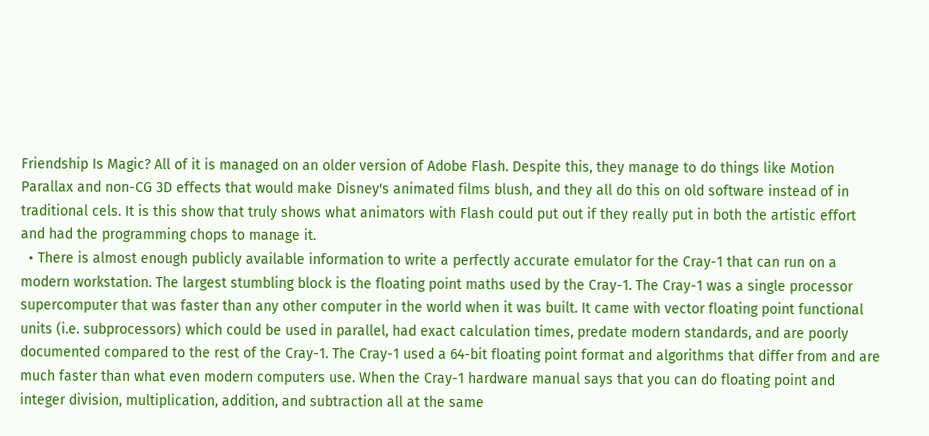Friendship Is Magic? All of it is managed on an older version of Adobe Flash. Despite this, they manage to do things like Motion Parallax and non-CG 3D effects that would make Disney's animated films blush, and they all do this on old software instead of in traditional cels. It is this show that truly shows what animators with Flash could put out if they really put in both the artistic effort and had the programming chops to manage it.
  • There is almost enough publicly available information to write a perfectly accurate emulator for the Cray-1 that can run on a modern workstation. The largest stumbling block is the floating point maths used by the Cray-1. The Cray-1 was a single processor supercomputer that was faster than any other computer in the world when it was built. It came with vector floating point functional units (i.e. subprocessors) which could be used in parallel, had exact calculation times, predate modern standards, and are poorly documented compared to the rest of the Cray-1. The Cray-1 used a 64-bit floating point format and algorithms that differ from and are much faster than what even modern computers use. When the Cray-1 hardware manual says that you can do floating point and integer division, multiplication, addition, and subtraction all at the same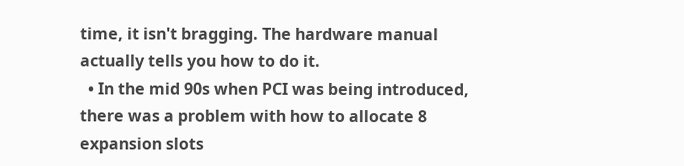time, it isn't bragging. The hardware manual actually tells you how to do it.
  • In the mid 90s when PCI was being introduced, there was a problem with how to allocate 8 expansion slots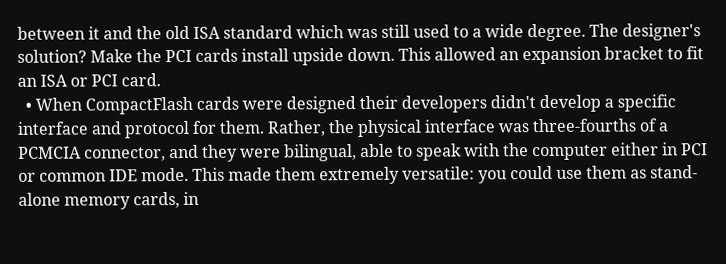between it and the old ISA standard which was still used to a wide degree. The designer's solution? Make the PCI cards install upside down. This allowed an expansion bracket to fit an ISA or PCI card.
  • When CompactFlash cards were designed their developers didn't develop a specific interface and protocol for them. Rather, the physical interface was three-fourths of a PCMCIA connector, and they were bilingual, able to speak with the computer either in PCI or common IDE mode. This made them extremely versatile: you could use them as stand-alone memory cards, in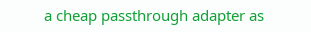a cheap passthrough adapter as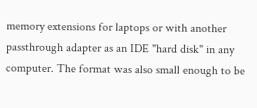memory extensions for laptops or with another passthrough adapter as an IDE "hard disk" in any computer. The format was also small enough to be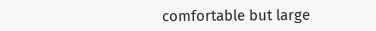comfortable but large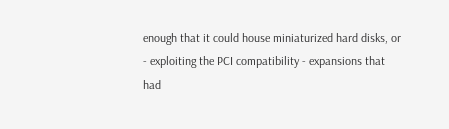enough that it could house miniaturized hard disks, or - exploiting the PCI compatibility - expansions that had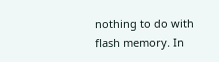nothing to do with flash memory. In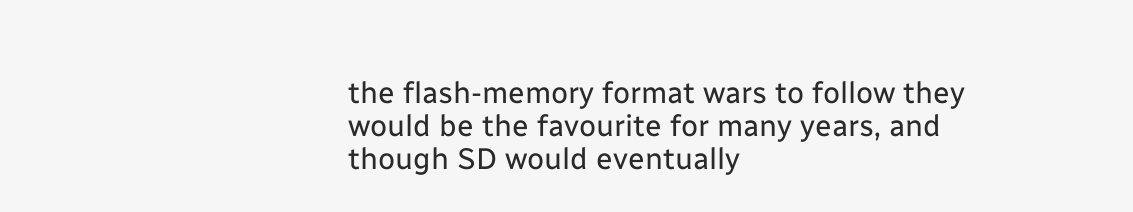the flash-memory format wars to follow they would be the favourite for many years, and though SD would eventually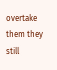overtake them they still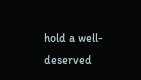hold a well-deserved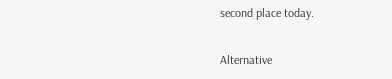second place today.

Alternative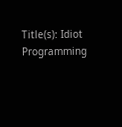Title(s): Idiot Programming